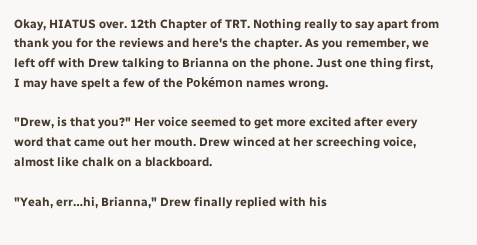Okay, HIATUS over. 12th Chapter of TRT. Nothing really to say apart from thank you for the reviews and here's the chapter. As you remember, we left off with Drew talking to Brianna on the phone. Just one thing first, I may have spelt a few of the Pokémon names wrong.

"Drew, is that you?" Her voice seemed to get more excited after every word that came out her mouth. Drew winced at her screeching voice, almost like chalk on a blackboard.

"Yeah, err…hi, Brianna," Drew finally replied with his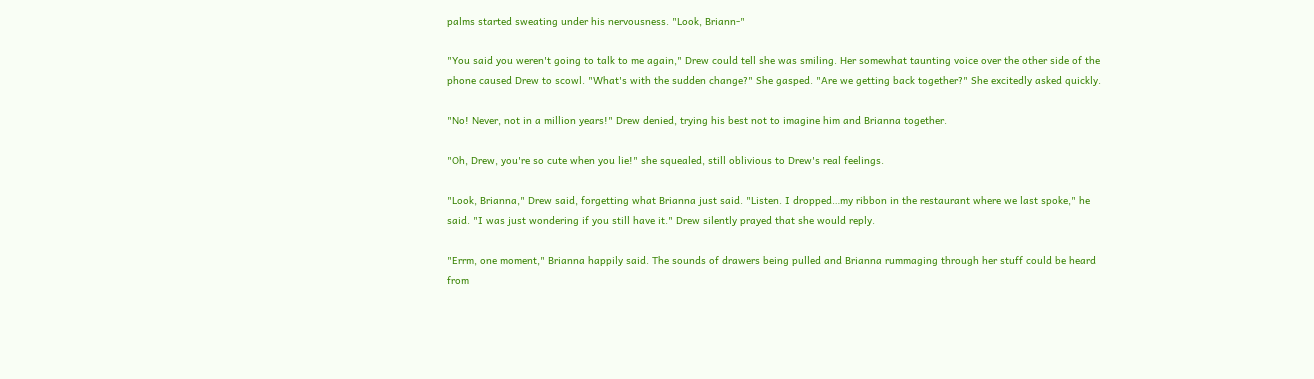palms started sweating under his nervousness. "Look, Briann-"

"You said you weren't going to talk to me again," Drew could tell she was smiling. Her somewhat taunting voice over the other side of the phone caused Drew to scowl. "What's with the sudden change?" She gasped. "Are we getting back together?" She excitedly asked quickly.

"No! Never, not in a million years!" Drew denied, trying his best not to imagine him and Brianna together.

"Oh, Drew, you're so cute when you lie!" she squealed, still oblivious to Drew's real feelings.

"Look, Brianna," Drew said, forgetting what Brianna just said. "Listen. I dropped…my ribbon in the restaurant where we last spoke," he said. "I was just wondering if you still have it." Drew silently prayed that she would reply.

"Errm, one moment," Brianna happily said. The sounds of drawers being pulled and Brianna rummaging through her stuff could be heard from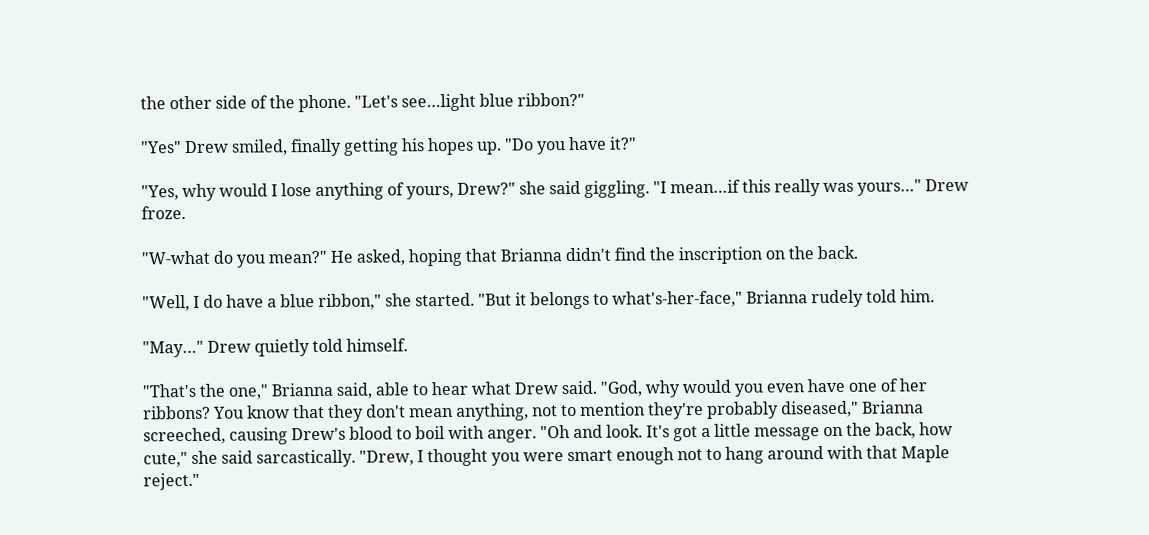the other side of the phone. "Let's see…light blue ribbon?"

"Yes" Drew smiled, finally getting his hopes up. "Do you have it?"

"Yes, why would I lose anything of yours, Drew?" she said giggling. "I mean…if this really was yours…" Drew froze.

"W-what do you mean?" He asked, hoping that Brianna didn't find the inscription on the back.

"Well, I do have a blue ribbon," she started. "But it belongs to what's-her-face," Brianna rudely told him.

"May…" Drew quietly told himself.

"That's the one," Brianna said, able to hear what Drew said. "God, why would you even have one of her ribbons? You know that they don't mean anything, not to mention they're probably diseased," Brianna screeched, causing Drew's blood to boil with anger. "Oh and look. It's got a little message on the back, how cute," she said sarcastically. "Drew, I thought you were smart enough not to hang around with that Maple reject."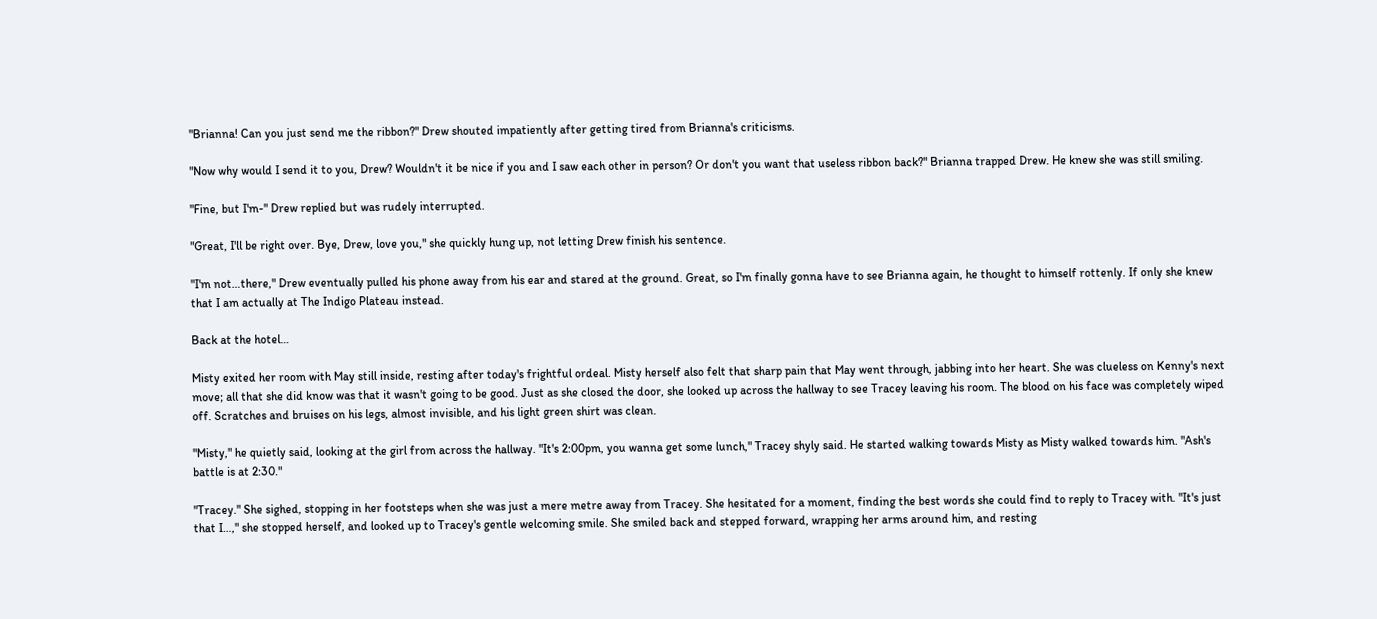"Brianna! Can you just send me the ribbon?" Drew shouted impatiently after getting tired from Brianna's criticisms.

"Now why would I send it to you, Drew? Wouldn't it be nice if you and I saw each other in person? Or don't you want that useless ribbon back?" Brianna trapped Drew. He knew she was still smiling.

"Fine, but I'm-" Drew replied but was rudely interrupted.

"Great, I'll be right over. Bye, Drew, love you," she quickly hung up, not letting Drew finish his sentence.

"I'm not…there," Drew eventually pulled his phone away from his ear and stared at the ground. Great, so I'm finally gonna have to see Brianna again, he thought to himself rottenly. If only she knew that I am actually at The Indigo Plateau instead.

Back at the hotel…

Misty exited her room with May still inside, resting after today's frightful ordeal. Misty herself also felt that sharp pain that May went through, jabbing into her heart. She was clueless on Kenny's next move; all that she did know was that it wasn't going to be good. Just as she closed the door, she looked up across the hallway to see Tracey leaving his room. The blood on his face was completely wiped off. Scratches and bruises on his legs, almost invisible, and his light green shirt was clean.

"Misty," he quietly said, looking at the girl from across the hallway. "It's 2:00pm, you wanna get some lunch," Tracey shyly said. He started walking towards Misty as Misty walked towards him. "Ash's battle is at 2:30."

"Tracey." She sighed, stopping in her footsteps when she was just a mere metre away from Tracey. She hesitated for a moment, finding the best words she could find to reply to Tracey with. "It's just that I…," she stopped herself, and looked up to Tracey's gentle welcoming smile. She smiled back and stepped forward, wrapping her arms around him, and resting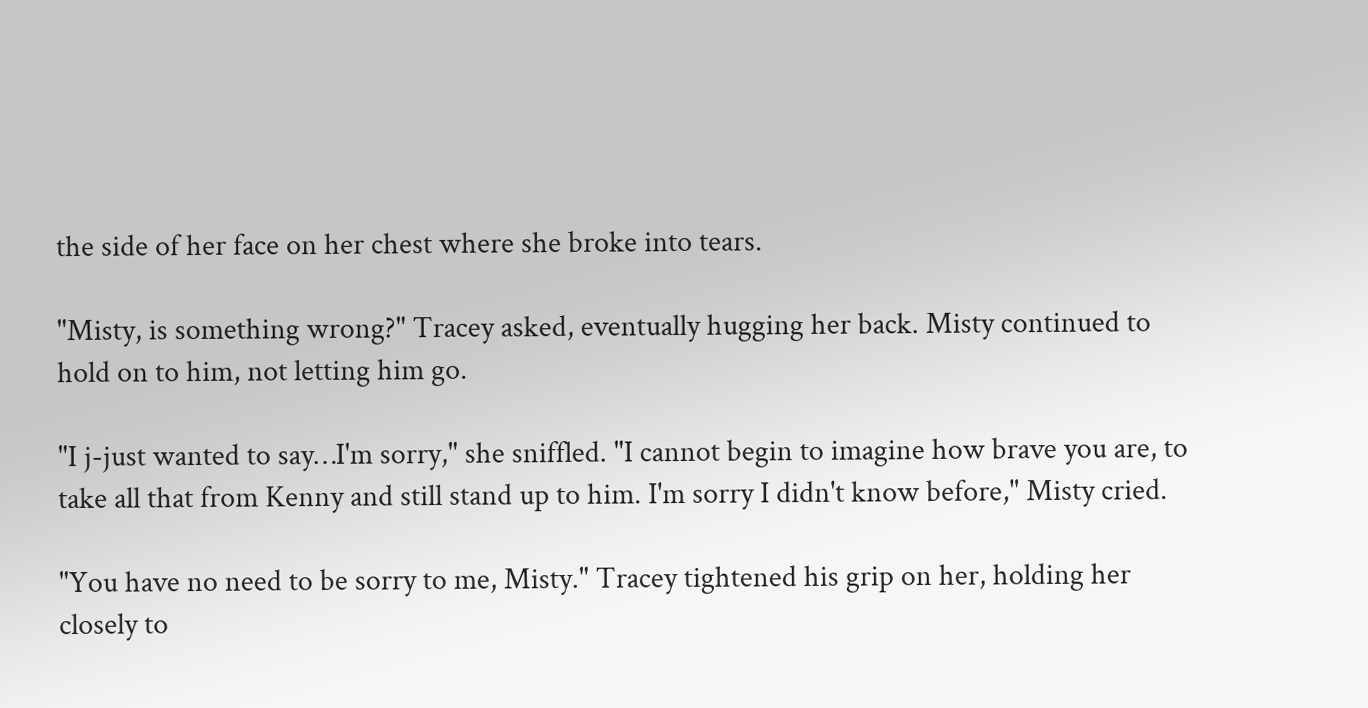the side of her face on her chest where she broke into tears.

"Misty, is something wrong?" Tracey asked, eventually hugging her back. Misty continued to hold on to him, not letting him go.

"I j-just wanted to say…I'm sorry," she sniffled. "I cannot begin to imagine how brave you are, to take all that from Kenny and still stand up to him. I'm sorry I didn't know before," Misty cried.

"You have no need to be sorry to me, Misty." Tracey tightened his grip on her, holding her closely to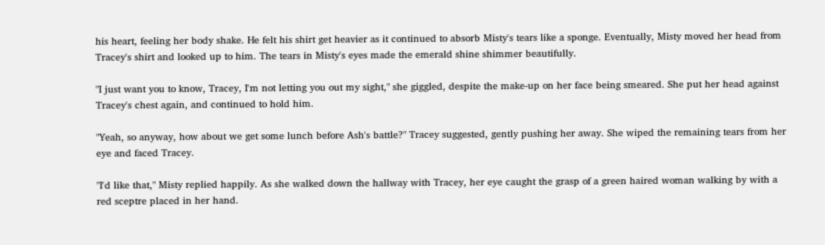his heart, feeling her body shake. He felt his shirt get heavier as it continued to absorb Misty's tears like a sponge. Eventually, Misty moved her head from Tracey's shirt and looked up to him. The tears in Misty's eyes made the emerald shine shimmer beautifully.

"I just want you to know, Tracey, I'm not letting you out my sight," she giggled, despite the make-up on her face being smeared. She put her head against Tracey's chest again, and continued to hold him.

"Yeah, so anyway, how about we get some lunch before Ash's battle?" Tracey suggested, gently pushing her away. She wiped the remaining tears from her eye and faced Tracey.

"I'd like that," Misty replied happily. As she walked down the hallway with Tracey, her eye caught the grasp of a green haired woman walking by with a red sceptre placed in her hand.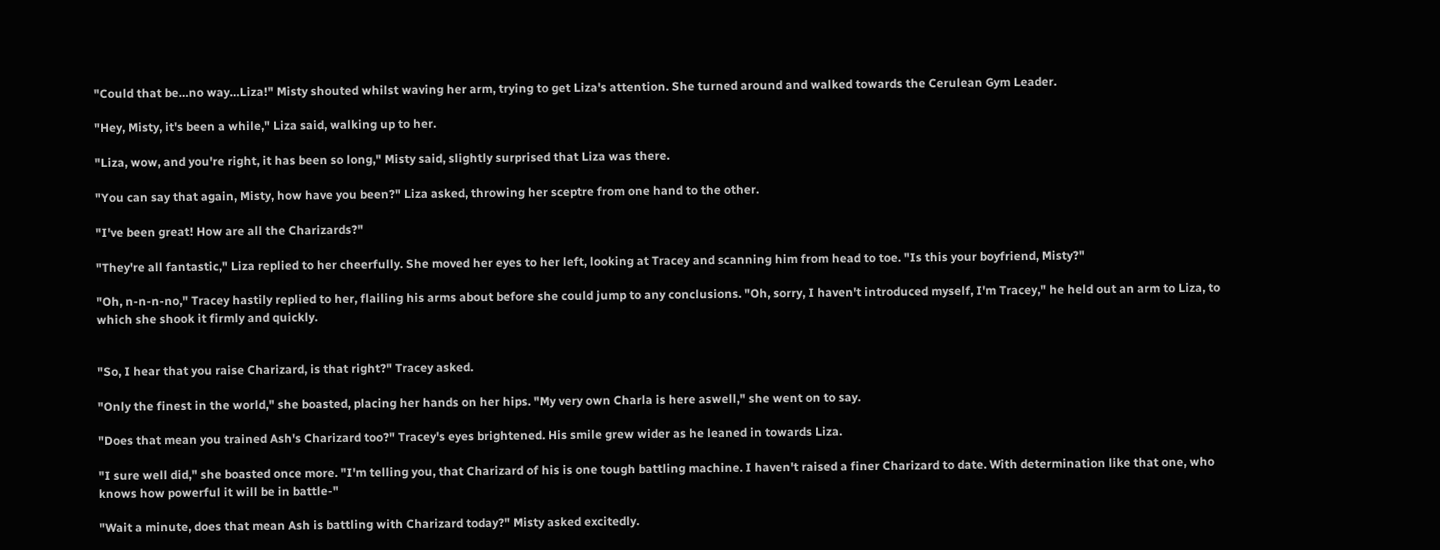"Could that be…no way…Liza!" Misty shouted whilst waving her arm, trying to get Liza's attention. She turned around and walked towards the Cerulean Gym Leader.

"Hey, Misty, it's been a while," Liza said, walking up to her.

"Liza, wow, and you're right, it has been so long," Misty said, slightly surprised that Liza was there.

"You can say that again, Misty, how have you been?" Liza asked, throwing her sceptre from one hand to the other.

"I've been great! How are all the Charizards?"

"They're all fantastic," Liza replied to her cheerfully. She moved her eyes to her left, looking at Tracey and scanning him from head to toe. "Is this your boyfriend, Misty?"

"Oh, n-n-n-no," Tracey hastily replied to her, flailing his arms about before she could jump to any conclusions. "Oh, sorry, I haven't introduced myself, I'm Tracey," he held out an arm to Liza, to which she shook it firmly and quickly.


"So, I hear that you raise Charizard, is that right?" Tracey asked.

"Only the finest in the world," she boasted, placing her hands on her hips. "My very own Charla is here aswell," she went on to say.

"Does that mean you trained Ash's Charizard too?" Tracey's eyes brightened. His smile grew wider as he leaned in towards Liza.

"I sure well did," she boasted once more. "I'm telling you, that Charizard of his is one tough battling machine. I haven't raised a finer Charizard to date. With determination like that one, who knows how powerful it will be in battle-"

"Wait a minute, does that mean Ash is battling with Charizard today?" Misty asked excitedly.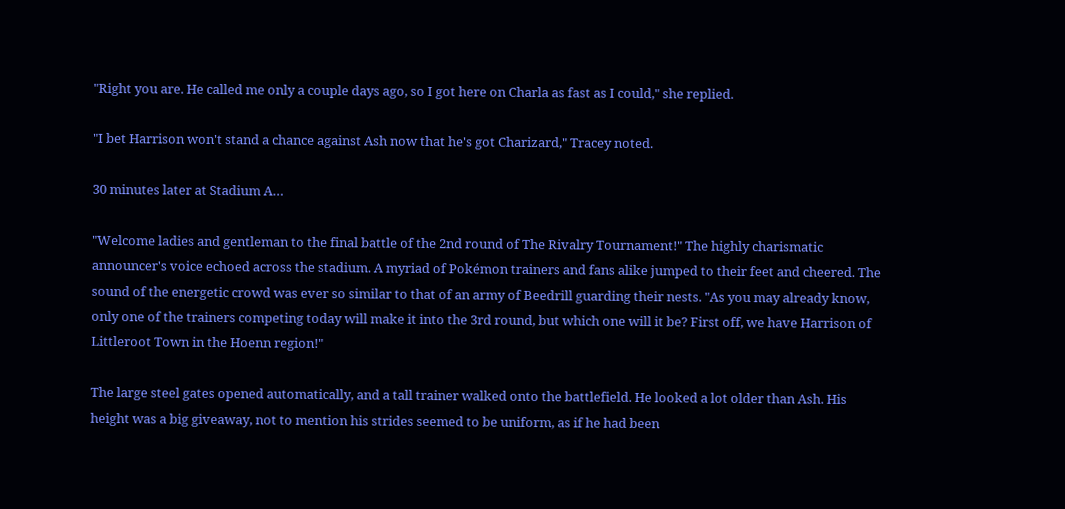"Right you are. He called me only a couple days ago, so I got here on Charla as fast as I could," she replied.

"I bet Harrison won't stand a chance against Ash now that he's got Charizard," Tracey noted.

30 minutes later at Stadium A…

"Welcome ladies and gentleman to the final battle of the 2nd round of The Rivalry Tournament!" The highly charismatic announcer's voice echoed across the stadium. A myriad of Pokémon trainers and fans alike jumped to their feet and cheered. The sound of the energetic crowd was ever so similar to that of an army of Beedrill guarding their nests. "As you may already know, only one of the trainers competing today will make it into the 3rd round, but which one will it be? First off, we have Harrison of Littleroot Town in the Hoenn region!"

The large steel gates opened automatically, and a tall trainer walked onto the battlefield. He looked a lot older than Ash. His height was a big giveaway, not to mention his strides seemed to be uniform, as if he had been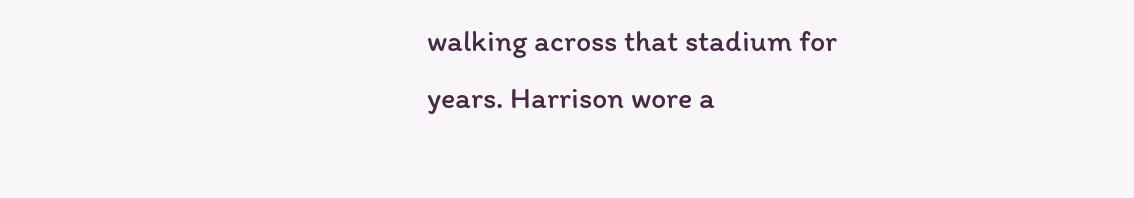walking across that stadium for years. Harrison wore a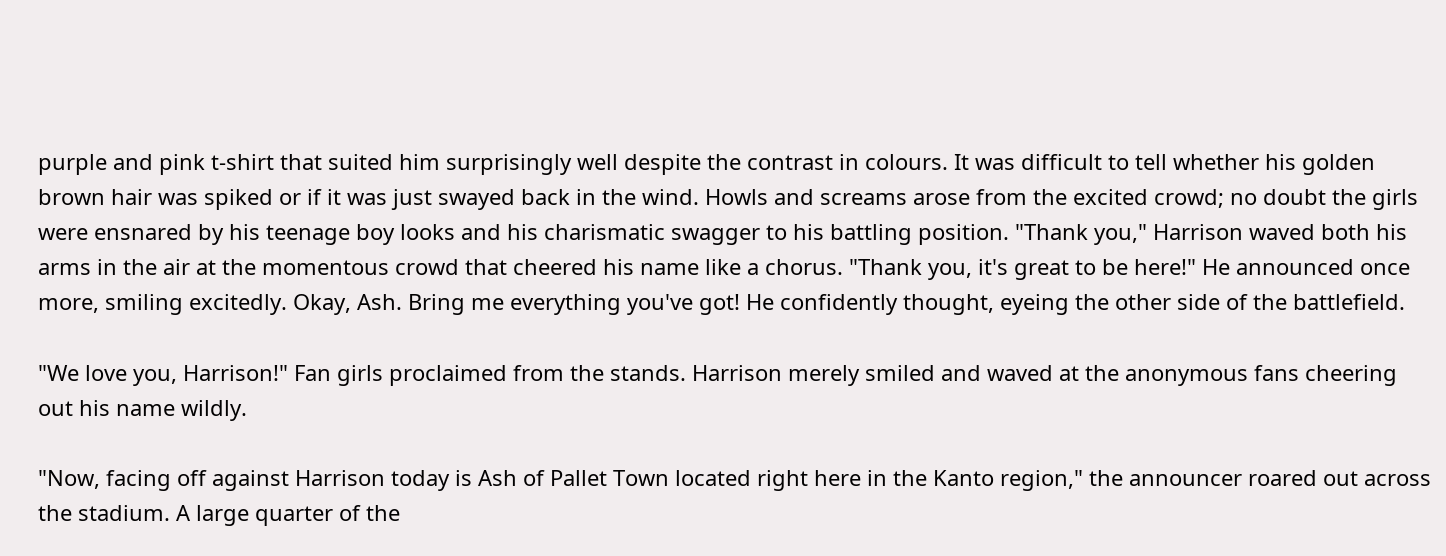purple and pink t-shirt that suited him surprisingly well despite the contrast in colours. It was difficult to tell whether his golden brown hair was spiked or if it was just swayed back in the wind. Howls and screams arose from the excited crowd; no doubt the girls were ensnared by his teenage boy looks and his charismatic swagger to his battling position. "Thank you," Harrison waved both his arms in the air at the momentous crowd that cheered his name like a chorus. "Thank you, it's great to be here!" He announced once more, smiling excitedly. Okay, Ash. Bring me everything you've got! He confidently thought, eyeing the other side of the battlefield.

"We love you, Harrison!" Fan girls proclaimed from the stands. Harrison merely smiled and waved at the anonymous fans cheering out his name wildly.

"Now, facing off against Harrison today is Ash of Pallet Town located right here in the Kanto region," the announcer roared out across the stadium. A large quarter of the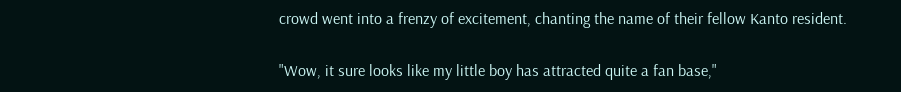crowd went into a frenzy of excitement, chanting the name of their fellow Kanto resident.

"Wow, it sure looks like my little boy has attracted quite a fan base,"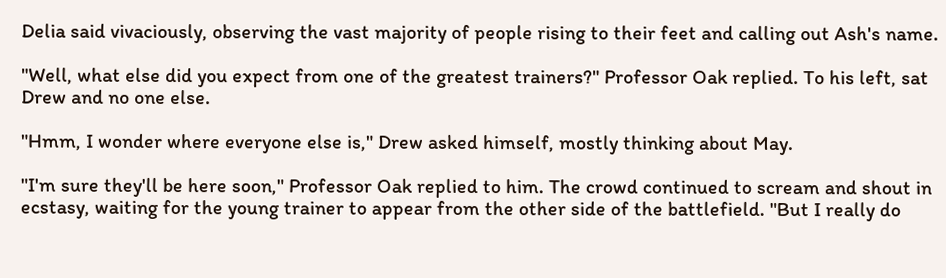Delia said vivaciously, observing the vast majority of people rising to their feet and calling out Ash's name.

"Well, what else did you expect from one of the greatest trainers?" Professor Oak replied. To his left, sat Drew and no one else.

"Hmm, I wonder where everyone else is," Drew asked himself, mostly thinking about May.

"I'm sure they'll be here soon," Professor Oak replied to him. The crowd continued to scream and shout in ecstasy, waiting for the young trainer to appear from the other side of the battlefield. "But I really do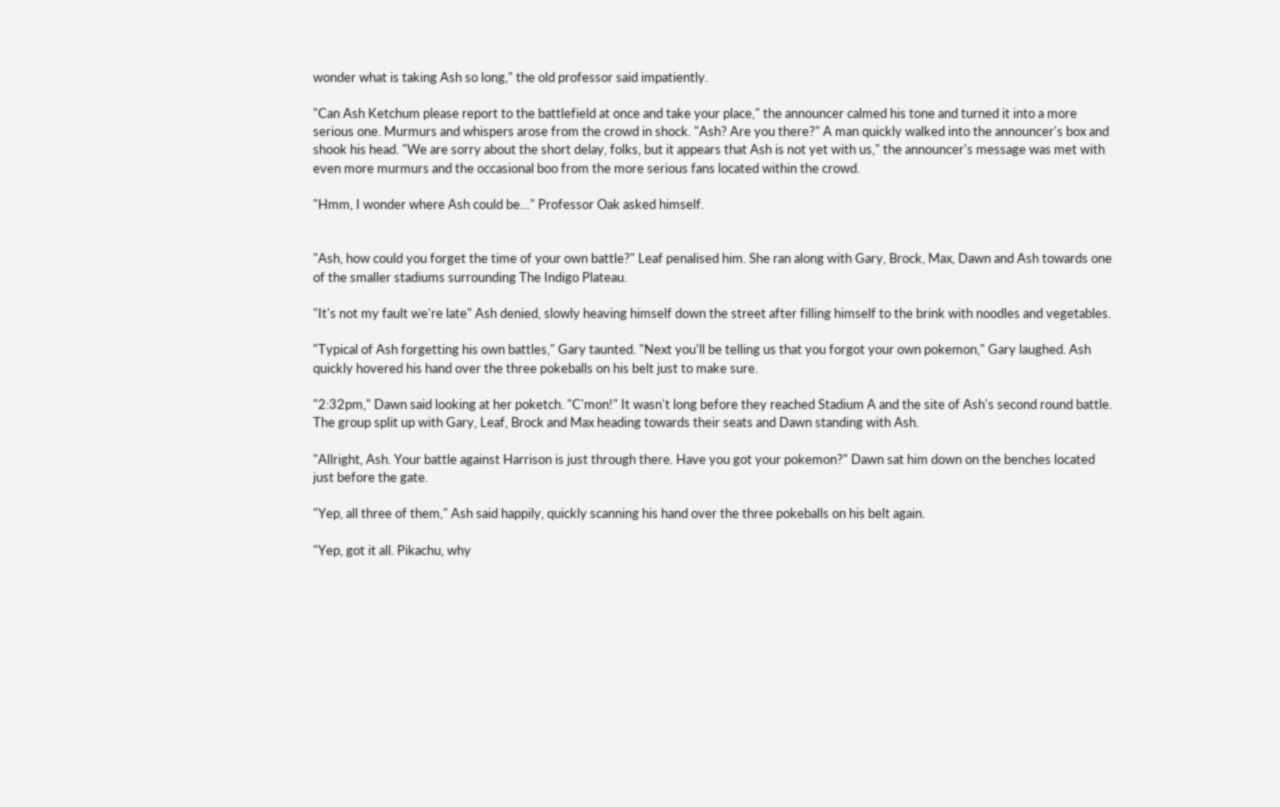wonder what is taking Ash so long," the old professor said impatiently.

"Can Ash Ketchum please report to the battlefield at once and take your place," the announcer calmed his tone and turned it into a more serious one. Murmurs and whispers arose from the crowd in shock. "Ash? Are you there?" A man quickly walked into the announcer's box and shook his head. "We are sorry about the short delay, folks, but it appears that Ash is not yet with us," the announcer's message was met with even more murmurs and the occasional boo from the more serious fans located within the crowd.

"Hmm, I wonder where Ash could be…" Professor Oak asked himself.


"Ash, how could you forget the time of your own battle?" Leaf penalised him. She ran along with Gary, Brock, Max, Dawn and Ash towards one of the smaller stadiums surrounding The Indigo Plateau.

"It's not my fault we're late" Ash denied, slowly heaving himself down the street after filling himself to the brink with noodles and vegetables.

"Typical of Ash forgetting his own battles," Gary taunted. "Next you'll be telling us that you forgot your own pokemon," Gary laughed. Ash quickly hovered his hand over the three pokeballs on his belt just to make sure.

"2:32pm," Dawn said looking at her poketch. "C'mon!" It wasn't long before they reached Stadium A and the site of Ash's second round battle. The group split up with Gary, Leaf, Brock and Max heading towards their seats and Dawn standing with Ash.

"Allright, Ash. Your battle against Harrison is just through there. Have you got your pokemon?" Dawn sat him down on the benches located just before the gate.

"Yep, all three of them," Ash said happily, quickly scanning his hand over the three pokeballs on his belt again.

"Yep, got it all. Pikachu, why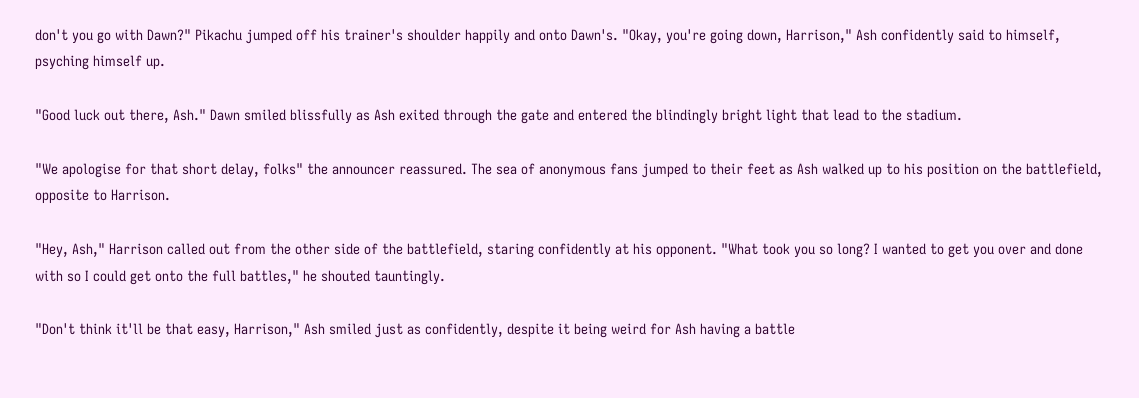don't you go with Dawn?" Pikachu jumped off his trainer's shoulder happily and onto Dawn's. "Okay, you're going down, Harrison," Ash confidently said to himself, psyching himself up.

"Good luck out there, Ash." Dawn smiled blissfully as Ash exited through the gate and entered the blindingly bright light that lead to the stadium.

"We apologise for that short delay, folks" the announcer reassured. The sea of anonymous fans jumped to their feet as Ash walked up to his position on the battlefield, opposite to Harrison.

"Hey, Ash," Harrison called out from the other side of the battlefield, staring confidently at his opponent. "What took you so long? I wanted to get you over and done with so I could get onto the full battles," he shouted tauntingly.

"Don't think it'll be that easy, Harrison," Ash smiled just as confidently, despite it being weird for Ash having a battle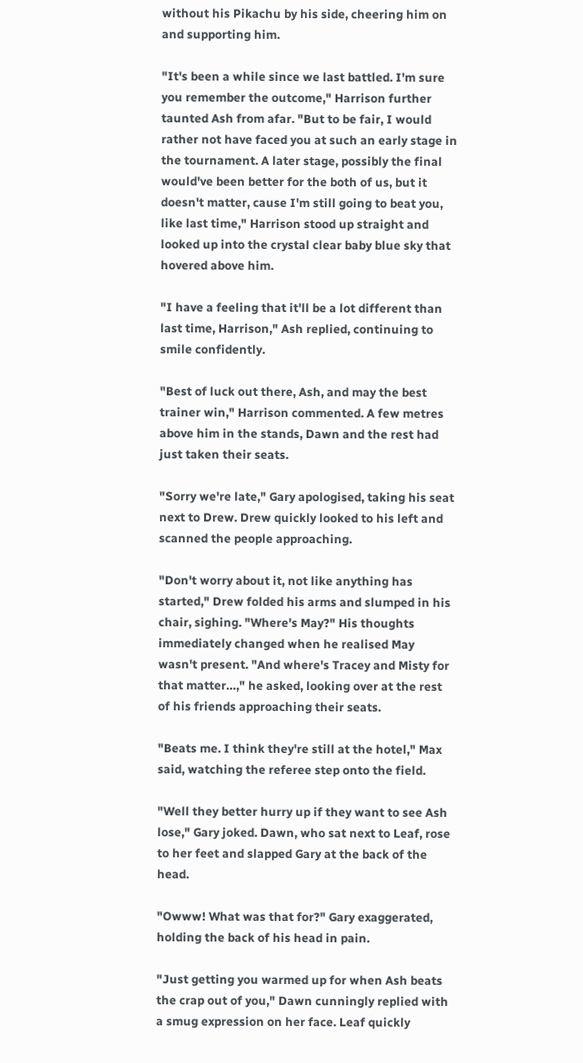without his Pikachu by his side, cheering him on and supporting him.

"It's been a while since we last battled. I'm sure you remember the outcome," Harrison further taunted Ash from afar. "But to be fair, I would rather not have faced you at such an early stage in the tournament. A later stage, possibly the final would've been better for the both of us, but it doesn't matter, cause I'm still going to beat you, like last time," Harrison stood up straight and looked up into the crystal clear baby blue sky that hovered above him.

"I have a feeling that it'll be a lot different than last time, Harrison," Ash replied, continuing to smile confidently.

"Best of luck out there, Ash, and may the best trainer win," Harrison commented. A few metres above him in the stands, Dawn and the rest had just taken their seats.

"Sorry we're late," Gary apologised, taking his seat next to Drew. Drew quickly looked to his left and scanned the people approaching.

"Don't worry about it, not like anything has started," Drew folded his arms and slumped in his chair, sighing. "Where's May?" His thoughts immediately changed when he realised May wasn't present. "And where's Tracey and Misty for that matter…," he asked, looking over at the rest of his friends approaching their seats.

"Beats me. I think they're still at the hotel," Max said, watching the referee step onto the field.

"Well they better hurry up if they want to see Ash lose," Gary joked. Dawn, who sat next to Leaf, rose to her feet and slapped Gary at the back of the head.

"Owww! What was that for?" Gary exaggerated, holding the back of his head in pain.

"Just getting you warmed up for when Ash beats the crap out of you," Dawn cunningly replied with a smug expression on her face. Leaf quickly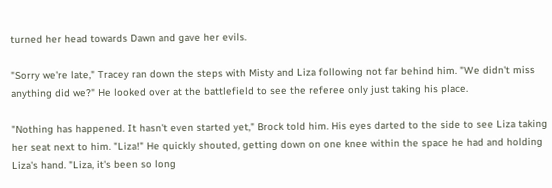turned her head towards Dawn and gave her evils.

"Sorry we're late," Tracey ran down the steps with Misty and Liza following not far behind him. "We didn't miss anything did we?" He looked over at the battlefield to see the referee only just taking his place.

"Nothing has happened. It hasn't even started yet," Brock told him. His eyes darted to the side to see Liza taking her seat next to him. "Liza!" He quickly shouted, getting down on one knee within the space he had and holding Liza's hand. "Liza, it's been so long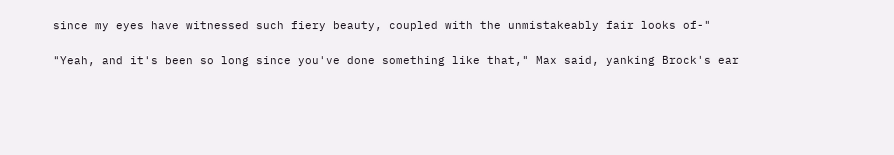since my eyes have witnessed such fiery beauty, coupled with the unmistakeably fair looks of-"

"Yeah, and it's been so long since you've done something like that," Max said, yanking Brock's ear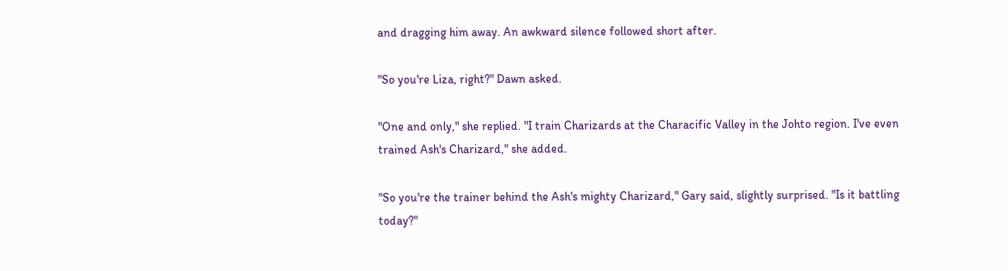and dragging him away. An awkward silence followed short after.

"So you're Liza, right?" Dawn asked.

"One and only," she replied. "I train Charizards at the Characific Valley in the Johto region. I've even trained Ash's Charizard," she added.

"So you're the trainer behind the Ash's mighty Charizard," Gary said, slightly surprised. "Is it battling today?"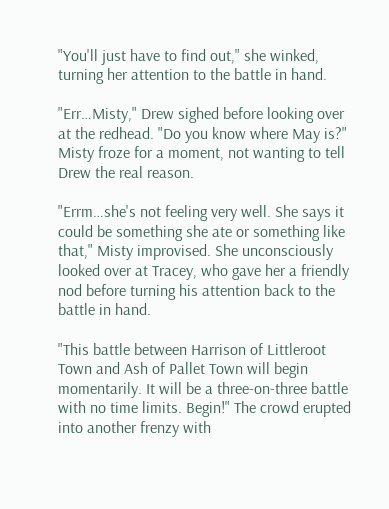"You'll just have to find out," she winked, turning her attention to the battle in hand.

"Err…Misty," Drew sighed before looking over at the redhead. "Do you know where May is?" Misty froze for a moment, not wanting to tell Drew the real reason.

"Errm…she's not feeling very well. She says it could be something she ate or something like that," Misty improvised. She unconsciously looked over at Tracey, who gave her a friendly nod before turning his attention back to the battle in hand.

"This battle between Harrison of Littleroot Town and Ash of Pallet Town will begin momentarily. It will be a three-on-three battle with no time limits. Begin!" The crowd erupted into another frenzy with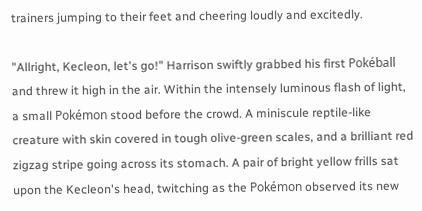trainers jumping to their feet and cheering loudly and excitedly.

"Allright, Kecleon, let's go!" Harrison swiftly grabbed his first Pokéball and threw it high in the air. Within the intensely luminous flash of light, a small Pokémon stood before the crowd. A miniscule reptile-like creature with skin covered in tough olive-green scales, and a brilliant red zigzag stripe going across its stomach. A pair of bright yellow frills sat upon the Kecleon's head, twitching as the Pokémon observed its new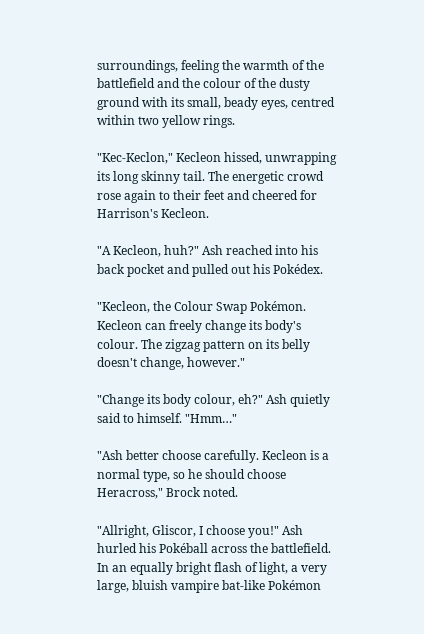surroundings, feeling the warmth of the battlefield and the colour of the dusty ground with its small, beady eyes, centred within two yellow rings.

"Kec-Keclon," Kecleon hissed, unwrapping its long skinny tail. The energetic crowd rose again to their feet and cheered for Harrison's Kecleon.

"A Kecleon, huh?" Ash reached into his back pocket and pulled out his Pokédex.

"Kecleon, the Colour Swap Pokémon. Kecleon can freely change its body's colour. The zigzag pattern on its belly doesn't change, however."

"Change its body colour, eh?" Ash quietly said to himself. "Hmm…"

"Ash better choose carefully. Kecleon is a normal type, so he should choose Heracross," Brock noted.

"Allright, Gliscor, I choose you!" Ash hurled his Pokéball across the battlefield. In an equally bright flash of light, a very large, bluish vampire bat-like Pokémon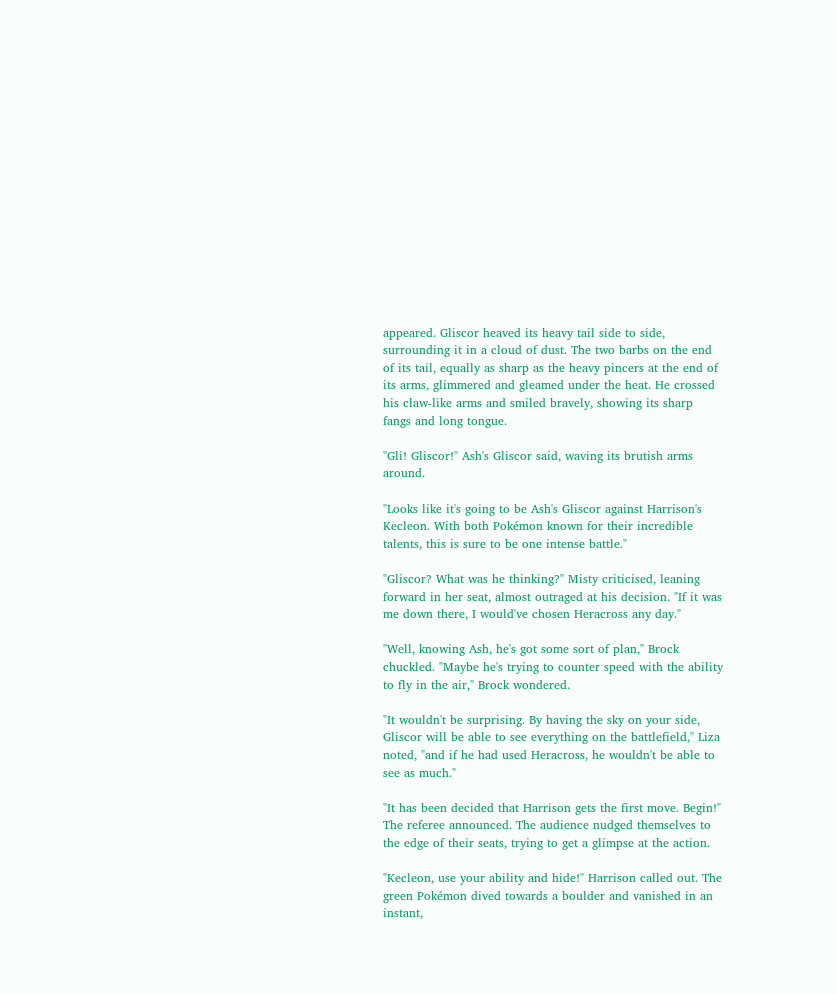appeared. Gliscor heaved its heavy tail side to side, surrounding it in a cloud of dust. The two barbs on the end of its tail, equally as sharp as the heavy pincers at the end of its arms, glimmered and gleamed under the heat. He crossed his claw-like arms and smiled bravely, showing its sharp fangs and long tongue.

"Gli! Gliscor!" Ash's Gliscor said, waving its brutish arms around.

"Looks like it's going to be Ash's Gliscor against Harrison's Kecleon. With both Pokémon known for their incredible talents, this is sure to be one intense battle."

"Gliscor? What was he thinking?" Misty criticised, leaning forward in her seat, almost outraged at his decision. "If it was me down there, I would've chosen Heracross any day."

"Well, knowing Ash, he's got some sort of plan," Brock chuckled. "Maybe he's trying to counter speed with the ability to fly in the air," Brock wondered.

"It wouldn't be surprising. By having the sky on your side, Gliscor will be able to see everything on the battlefield," Liza noted, "and if he had used Heracross, he wouldn't be able to see as much."

"It has been decided that Harrison gets the first move. Begin!" The referee announced. The audience nudged themselves to the edge of their seats, trying to get a glimpse at the action.

"Kecleon, use your ability and hide!" Harrison called out. The green Pokémon dived towards a boulder and vanished in an instant,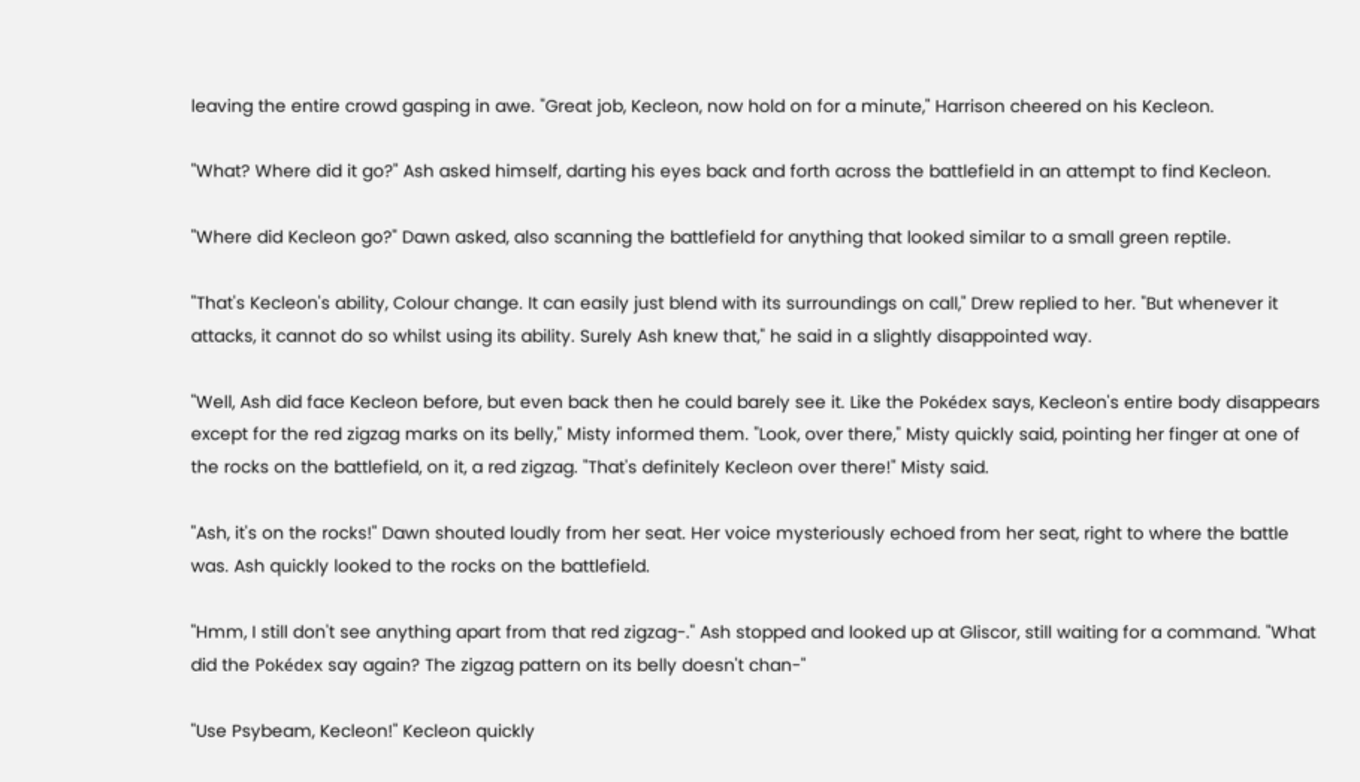leaving the entire crowd gasping in awe. "Great job, Kecleon, now hold on for a minute," Harrison cheered on his Kecleon.

"What? Where did it go?" Ash asked himself, darting his eyes back and forth across the battlefield in an attempt to find Kecleon.

"Where did Kecleon go?" Dawn asked, also scanning the battlefield for anything that looked similar to a small green reptile.

"That's Kecleon's ability, Colour change. It can easily just blend with its surroundings on call," Drew replied to her. "But whenever it attacks, it cannot do so whilst using its ability. Surely Ash knew that," he said in a slightly disappointed way.

"Well, Ash did face Kecleon before, but even back then he could barely see it. Like the Pokédex says, Kecleon's entire body disappears except for the red zigzag marks on its belly," Misty informed them. "Look, over there," Misty quickly said, pointing her finger at one of the rocks on the battlefield, on it, a red zigzag. "That's definitely Kecleon over there!" Misty said.

"Ash, it's on the rocks!" Dawn shouted loudly from her seat. Her voice mysteriously echoed from her seat, right to where the battle was. Ash quickly looked to the rocks on the battlefield.

"Hmm, I still don't see anything apart from that red zigzag-." Ash stopped and looked up at Gliscor, still waiting for a command. "What did the Pokédex say again? The zigzag pattern on its belly doesn't chan-"

"Use Psybeam, Kecleon!" Kecleon quickly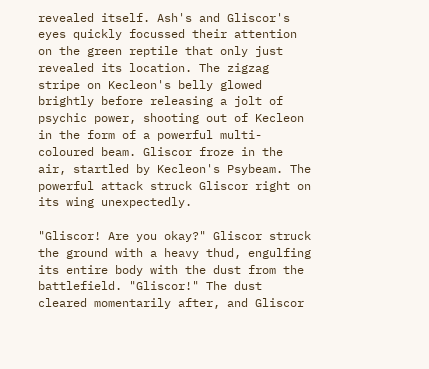revealed itself. Ash's and Gliscor's eyes quickly focussed their attention on the green reptile that only just revealed its location. The zigzag stripe on Kecleon's belly glowed brightly before releasing a jolt of psychic power, shooting out of Kecleon in the form of a powerful multi-coloured beam. Gliscor froze in the air, startled by Kecleon's Psybeam. The powerful attack struck Gliscor right on its wing unexpectedly.

"Gliscor! Are you okay?" Gliscor struck the ground with a heavy thud, engulfing its entire body with the dust from the battlefield. "Gliscor!" The dust cleared momentarily after, and Gliscor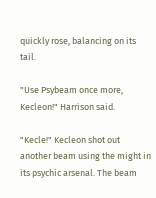quickly rose, balancing on its tail.

"Use Psybeam once more, Kecleon!" Harrison said.

"Kecle!" Kecleon shot out another beam using the might in its psychic arsenal. The beam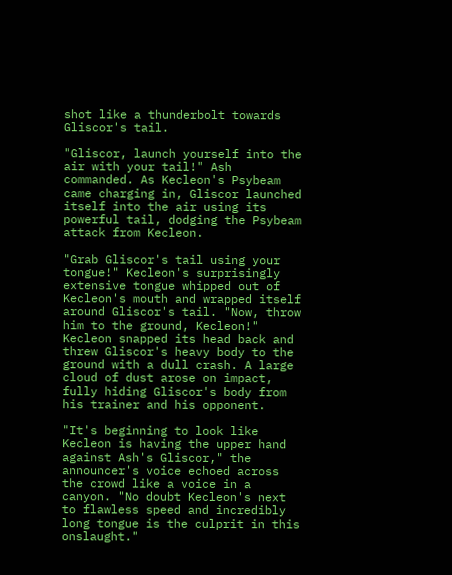shot like a thunderbolt towards Gliscor's tail.

"Gliscor, launch yourself into the air with your tail!" Ash commanded. As Kecleon's Psybeam came charging in, Gliscor launched itself into the air using its powerful tail, dodging the Psybeam attack from Kecleon.

"Grab Gliscor's tail using your tongue!" Kecleon's surprisingly extensive tongue whipped out of Kecleon's mouth and wrapped itself around Gliscor's tail. "Now, throw him to the ground, Kecleon!" Kecleon snapped its head back and threw Gliscor's heavy body to the ground with a dull crash. A large cloud of dust arose on impact, fully hiding Gliscor's body from his trainer and his opponent.

"It's beginning to look like Kecleon is having the upper hand against Ash's Gliscor," the announcer's voice echoed across the crowd like a voice in a canyon. "No doubt Kecleon's next to flawless speed and incredibly long tongue is the culprit in this onslaught."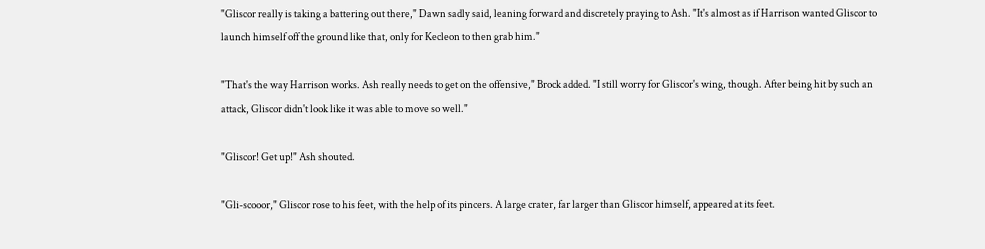"Gliscor really is taking a battering out there," Dawn sadly said, leaning forward and discretely praying to Ash. "It's almost as if Harrison wanted Gliscor to launch himself off the ground like that, only for Kecleon to then grab him."

"That's the way Harrison works. Ash really needs to get on the offensive," Brock added. "I still worry for Gliscor's wing, though. After being hit by such an attack, Gliscor didn't look like it was able to move so well."

"Gliscor! Get up!" Ash shouted.

"Gli-scooor," Gliscor rose to his feet, with the help of its pincers. A large crater, far larger than Gliscor himself, appeared at its feet.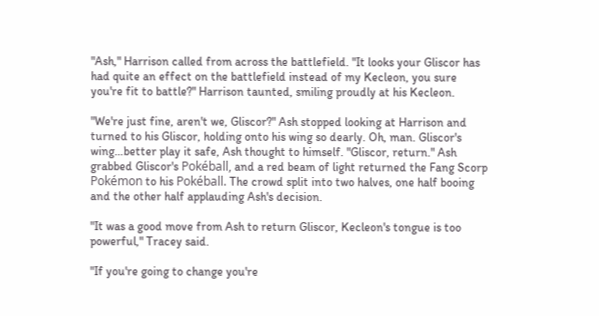"Ash," Harrison called from across the battlefield. "It looks your Gliscor has had quite an effect on the battlefield instead of my Kecleon, you sure you're fit to battle?" Harrison taunted, smiling proudly at his Kecleon.

"We're just fine, aren't we, Gliscor?" Ash stopped looking at Harrison and turned to his Gliscor, holding onto his wing so dearly. Oh, man. Gliscor's wing…better play it safe, Ash thought to himself. "Gliscor, return." Ash grabbed Gliscor's Pokéball, and a red beam of light returned the Fang Scorp Pokémon to his Pokéball. The crowd split into two halves, one half booing and the other half applauding Ash's decision.

"It was a good move from Ash to return Gliscor, Kecleon's tongue is too powerful," Tracey said.

"If you're going to change you're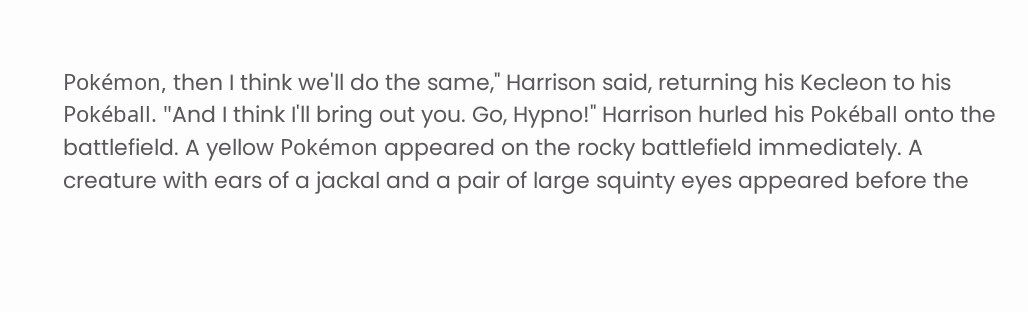Pokémon, then I think we'll do the same," Harrison said, returning his Kecleon to his Pokéball. "And I think I'll bring out you. Go, Hypno!" Harrison hurled his Pokéball onto the battlefield. A yellow Pokémon appeared on the rocky battlefield immediately. A creature with ears of a jackal and a pair of large squinty eyes appeared before the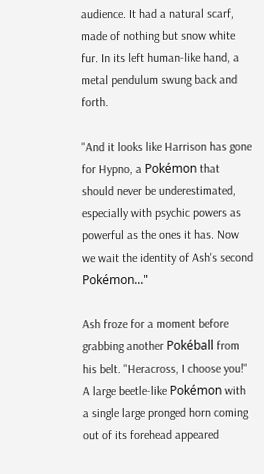audience. It had a natural scarf, made of nothing but snow white fur. In its left human-like hand, a metal pendulum swung back and forth.

"And it looks like Harrison has gone for Hypno, a Pokémon that should never be underestimated, especially with psychic powers as powerful as the ones it has. Now we wait the identity of Ash's second Pokémon..."

Ash froze for a moment before grabbing another Pokéball from his belt. "Heracross, I choose you!" A large beetle-like Pokémon with a single large pronged horn coming out of its forehead appeared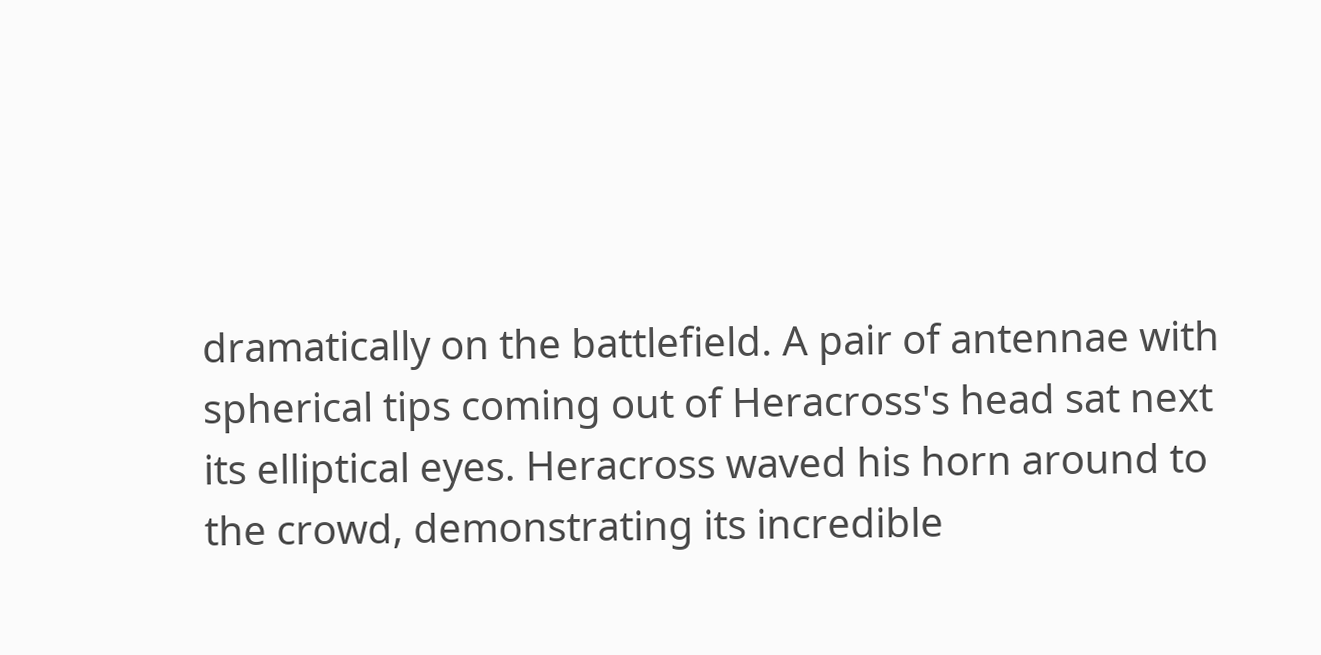dramatically on the battlefield. A pair of antennae with spherical tips coming out of Heracross's head sat next its elliptical eyes. Heracross waved his horn around to the crowd, demonstrating its incredible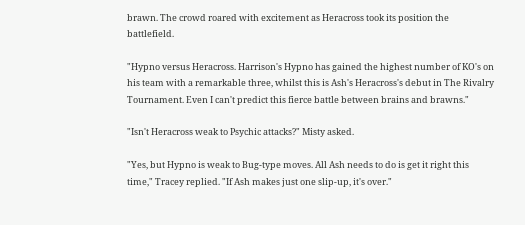brawn. The crowd roared with excitement as Heracross took its position the battlefield.

"Hypno versus Heracross. Harrison's Hypno has gained the highest number of KO's on his team with a remarkable three, whilst this is Ash's Heracross's debut in The Rivalry Tournament. Even I can't predict this fierce battle between brains and brawns."

"Isn't Heracross weak to Psychic attacks?" Misty asked.

"Yes, but Hypno is weak to Bug-type moves. All Ash needs to do is get it right this time," Tracey replied. "If Ash makes just one slip-up, it's over."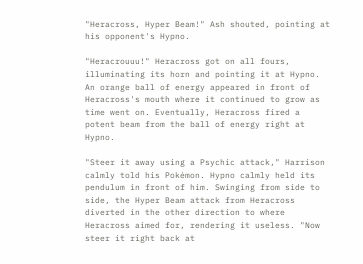"Heracross, Hyper Beam!" Ash shouted, pointing at his opponent's Hypno.

"Heracrouuu!" Heracross got on all fours, illuminating its horn and pointing it at Hypno. An orange ball of energy appeared in front of Heracross's mouth where it continued to grow as time went on. Eventually, Heracross fired a potent beam from the ball of energy right at Hypno.

"Steer it away using a Psychic attack," Harrison calmly told his Pokémon. Hypno calmly held its pendulum in front of him. Swinging from side to side, the Hyper Beam attack from Heracross diverted in the other direction to where Heracross aimed for, rendering it useless. "Now steer it right back at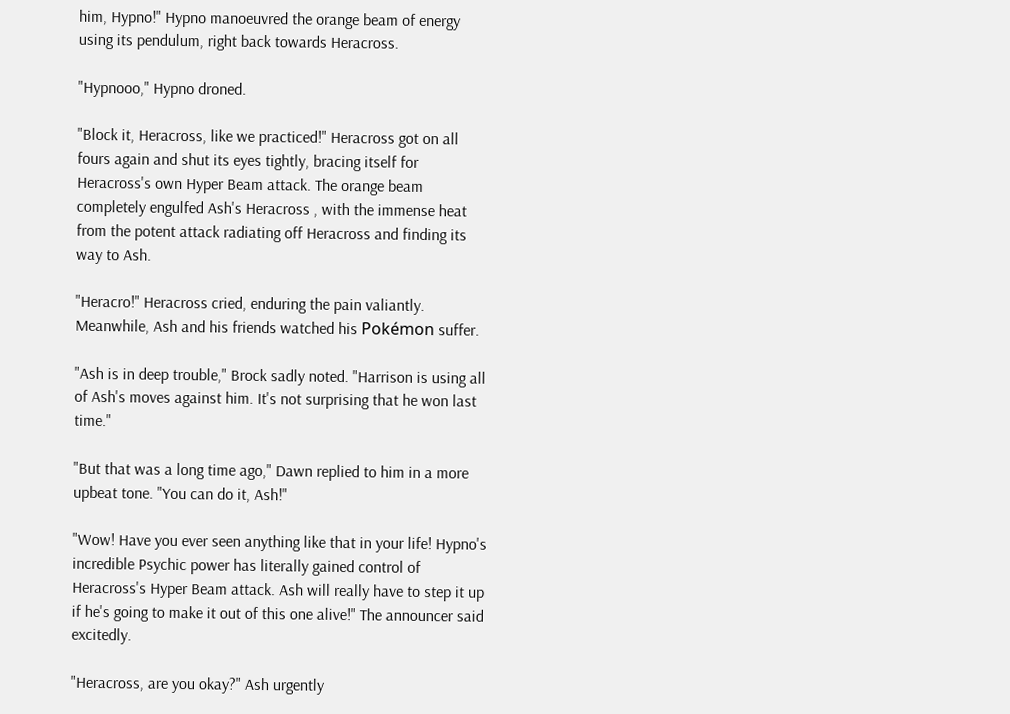him, Hypno!" Hypno manoeuvred the orange beam of energy using its pendulum, right back towards Heracross.

"Hypnooo," Hypno droned.

"Block it, Heracross, like we practiced!" Heracross got on all fours again and shut its eyes tightly, bracing itself for Heracross's own Hyper Beam attack. The orange beam completely engulfed Ash's Heracross , with the immense heat from the potent attack radiating off Heracross and finding its way to Ash.

"Heracro!" Heracross cried, enduring the pain valiantly. Meanwhile, Ash and his friends watched his Pokémon suffer.

"Ash is in deep trouble," Brock sadly noted. "Harrison is using all of Ash's moves against him. It's not surprising that he won last time."

"But that was a long time ago," Dawn replied to him in a more upbeat tone. "You can do it, Ash!"

"Wow! Have you ever seen anything like that in your life! Hypno's incredible Psychic power has literally gained control of Heracross's Hyper Beam attack. Ash will really have to step it up if he's going to make it out of this one alive!" The announcer said excitedly.

"Heracross, are you okay?" Ash urgently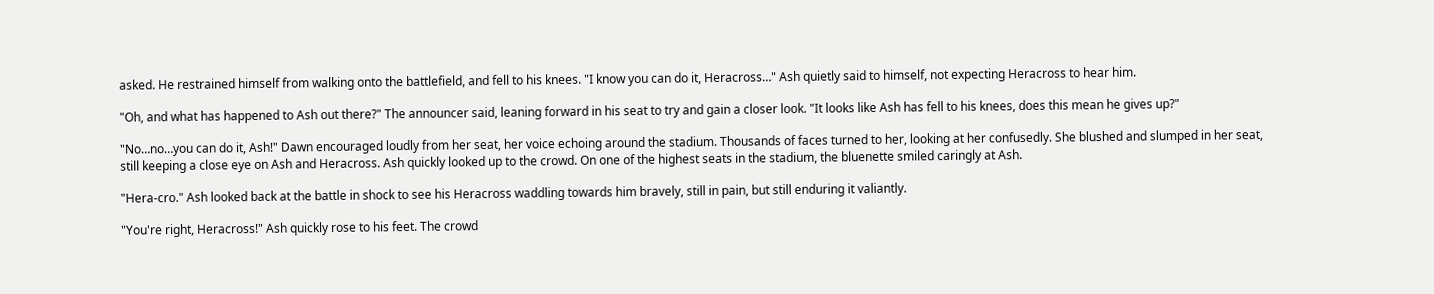asked. He restrained himself from walking onto the battlefield, and fell to his knees. "I know you can do it, Heracross…" Ash quietly said to himself, not expecting Heracross to hear him.

"Oh, and what has happened to Ash out there?" The announcer said, leaning forward in his seat to try and gain a closer look. "It looks like Ash has fell to his knees, does this mean he gives up?"

"No…no…you can do it, Ash!" Dawn encouraged loudly from her seat, her voice echoing around the stadium. Thousands of faces turned to her, looking at her confusedly. She blushed and slumped in her seat, still keeping a close eye on Ash and Heracross. Ash quickly looked up to the crowd. On one of the highest seats in the stadium, the bluenette smiled caringly at Ash.

"Hera-cro." Ash looked back at the battle in shock to see his Heracross waddling towards him bravely, still in pain, but still enduring it valiantly.

"You're right, Heracross!" Ash quickly rose to his feet. The crowd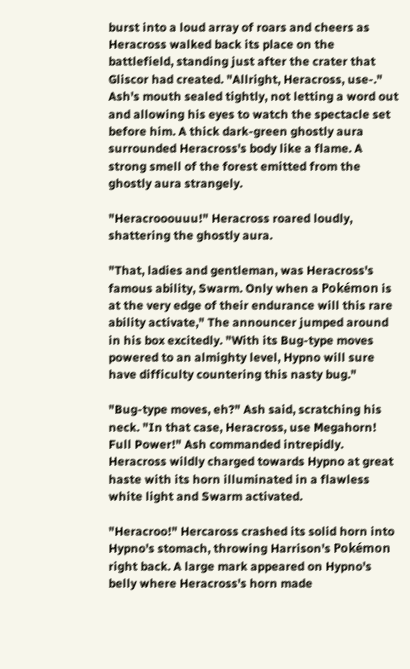burst into a loud array of roars and cheers as Heracross walked back its place on the battlefield, standing just after the crater that Gliscor had created. "Allright, Heracross, use-." Ash's mouth sealed tightly, not letting a word out and allowing his eyes to watch the spectacle set before him. A thick dark-green ghostly aura surrounded Heracross's body like a flame. A strong smell of the forest emitted from the ghostly aura strangely.

"Heracrooouuu!" Heracross roared loudly, shattering the ghostly aura.

"That, ladies and gentleman, was Heracross's famous ability, Swarm. Only when a Pokémon is at the very edge of their endurance will this rare ability activate," The announcer jumped around in his box excitedly. "With its Bug-type moves powered to an almighty level, Hypno will sure have difficulty countering this nasty bug."

"Bug-type moves, eh?" Ash said, scratching his neck. "In that case, Heracross, use Megahorn! Full Power!" Ash commanded intrepidly. Heracross wildly charged towards Hypno at great haste with its horn illuminated in a flawless white light and Swarm activated.

"Heracroo!" Hercaross crashed its solid horn into Hypno's stomach, throwing Harrison's Pokémon right back. A large mark appeared on Hypno's belly where Heracross's horn made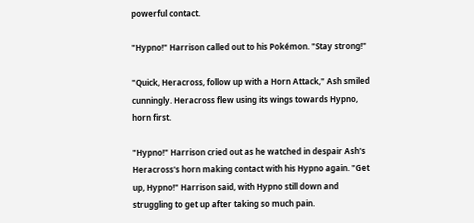powerful contact.

"Hypno!" Harrison called out to his Pokémon. "Stay strong!"

"Quick, Heracross, follow up with a Horn Attack," Ash smiled cunningly. Heracross flew using its wings towards Hypno, horn first.

"Hypno!" Harrison cried out as he watched in despair Ash's Heracross's horn making contact with his Hypno again. "Get up, Hypno!" Harrison said, with Hypno still down and struggling to get up after taking so much pain.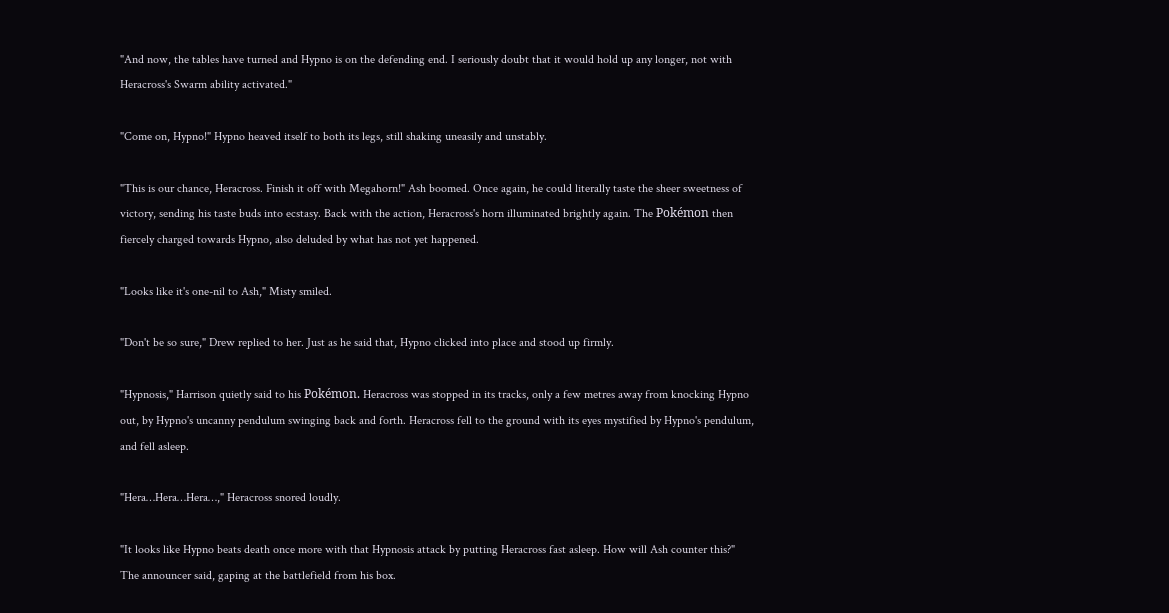"And now, the tables have turned and Hypno is on the defending end. I seriously doubt that it would hold up any longer, not with Heracross's Swarm ability activated."

"Come on, Hypno!" Hypno heaved itself to both its legs, still shaking uneasily and unstably.

"This is our chance, Heracross. Finish it off with Megahorn!" Ash boomed. Once again, he could literally taste the sheer sweetness of victory, sending his taste buds into ecstasy. Back with the action, Heracross's horn illuminated brightly again. The Pokémon then fiercely charged towards Hypno, also deluded by what has not yet happened.

"Looks like it's one-nil to Ash," Misty smiled.

"Don't be so sure," Drew replied to her. Just as he said that, Hypno clicked into place and stood up firmly.

"Hypnosis," Harrison quietly said to his Pokémon. Heracross was stopped in its tracks, only a few metres away from knocking Hypno out, by Hypno's uncanny pendulum swinging back and forth. Heracross fell to the ground with its eyes mystified by Hypno's pendulum, and fell asleep.

"Hera…Hera…Hera…," Heracross snored loudly.

"It looks like Hypno beats death once more with that Hypnosis attack by putting Heracross fast asleep. How will Ash counter this?" The announcer said, gaping at the battlefield from his box.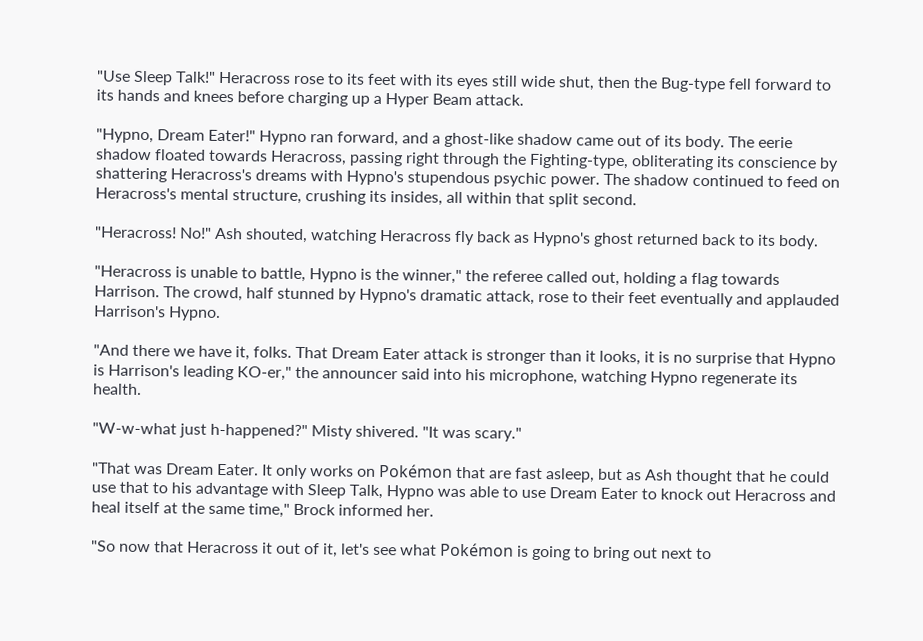"Use Sleep Talk!" Heracross rose to its feet with its eyes still wide shut, then the Bug-type fell forward to its hands and knees before charging up a Hyper Beam attack.

"Hypno, Dream Eater!" Hypno ran forward, and a ghost-like shadow came out of its body. The eerie shadow floated towards Heracross, passing right through the Fighting-type, obliterating its conscience by shattering Heracross's dreams with Hypno's stupendous psychic power. The shadow continued to feed on Heracross's mental structure, crushing its insides, all within that split second.

"Heracross! No!" Ash shouted, watching Heracross fly back as Hypno's ghost returned back to its body.

"Heracross is unable to battle, Hypno is the winner," the referee called out, holding a flag towards Harrison. The crowd, half stunned by Hypno's dramatic attack, rose to their feet eventually and applauded Harrison's Hypno.

"And there we have it, folks. That Dream Eater attack is stronger than it looks, it is no surprise that Hypno is Harrison's leading KO-er," the announcer said into his microphone, watching Hypno regenerate its health.

"W-w-what just h-happened?" Misty shivered. "It was scary."

"That was Dream Eater. It only works on Pokémon that are fast asleep, but as Ash thought that he could use that to his advantage with Sleep Talk, Hypno was able to use Dream Eater to knock out Heracross and heal itself at the same time," Brock informed her.

"So now that Heracross it out of it, let's see what Pokémon is going to bring out next to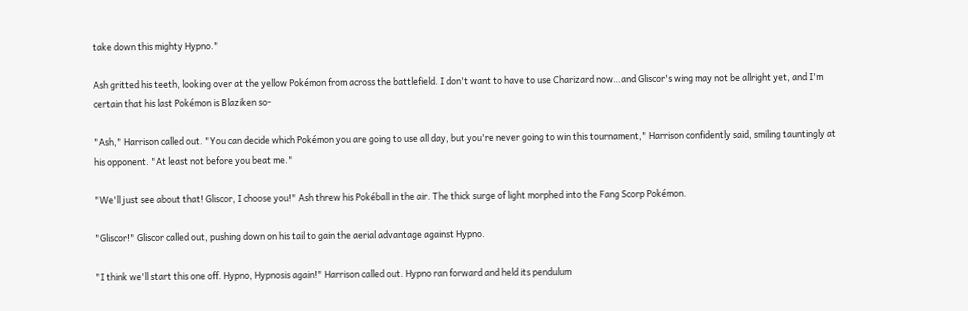take down this mighty Hypno."

Ash gritted his teeth, looking over at the yellow Pokémon from across the battlefield. I don't want to have to use Charizard now…and Gliscor's wing may not be allright yet, and I'm certain that his last Pokémon is Blaziken so-

"Ash," Harrison called out. "You can decide which Pokémon you are going to use all day, but you're never going to win this tournament," Harrison confidently said, smiling tauntingly at his opponent. "At least not before you beat me."

"We'll just see about that! Gliscor, I choose you!" Ash threw his Pokéball in the air. The thick surge of light morphed into the Fang Scorp Pokémon.

"Gliscor!" Gliscor called out, pushing down on his tail to gain the aerial advantage against Hypno.

"I think we'll start this one off. Hypno, Hypnosis again!" Harrison called out. Hypno ran forward and held its pendulum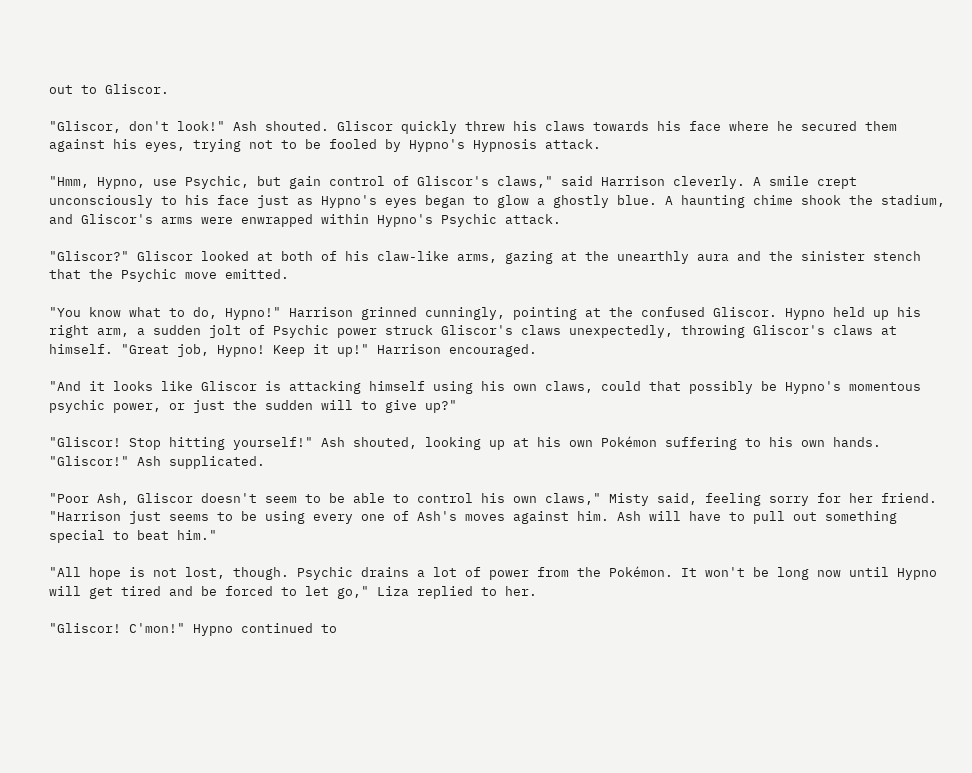out to Gliscor.

"Gliscor, don't look!" Ash shouted. Gliscor quickly threw his claws towards his face where he secured them against his eyes, trying not to be fooled by Hypno's Hypnosis attack.

"Hmm, Hypno, use Psychic, but gain control of Gliscor's claws," said Harrison cleverly. A smile crept unconsciously to his face just as Hypno's eyes began to glow a ghostly blue. A haunting chime shook the stadium, and Gliscor's arms were enwrapped within Hypno's Psychic attack.

"Gliscor?" Gliscor looked at both of his claw-like arms, gazing at the unearthly aura and the sinister stench that the Psychic move emitted.

"You know what to do, Hypno!" Harrison grinned cunningly, pointing at the confused Gliscor. Hypno held up his right arm, a sudden jolt of Psychic power struck Gliscor's claws unexpectedly, throwing Gliscor's claws at himself. "Great job, Hypno! Keep it up!" Harrison encouraged.

"And it looks like Gliscor is attacking himself using his own claws, could that possibly be Hypno's momentous psychic power, or just the sudden will to give up?"

"Gliscor! Stop hitting yourself!" Ash shouted, looking up at his own Pokémon suffering to his own hands. "Gliscor!" Ash supplicated.

"Poor Ash, Gliscor doesn't seem to be able to control his own claws," Misty said, feeling sorry for her friend. "Harrison just seems to be using every one of Ash's moves against him. Ash will have to pull out something special to beat him."

"All hope is not lost, though. Psychic drains a lot of power from the Pokémon. It won't be long now until Hypno will get tired and be forced to let go," Liza replied to her.

"Gliscor! C'mon!" Hypno continued to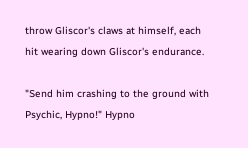throw Gliscor's claws at himself, each hit wearing down Gliscor's endurance.

"Send him crashing to the ground with Psychic, Hypno!" Hypno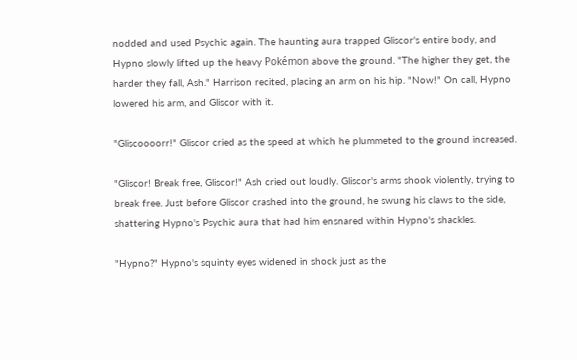nodded and used Psychic again. The haunting aura trapped Gliscor's entire body, and Hypno slowly lifted up the heavy Pokémon above the ground. "The higher they get, the harder they fall, Ash." Harrison recited, placing an arm on his hip. "Now!" On call, Hypno lowered his arm, and Gliscor with it.

"Gliscoooorr!" Gliscor cried as the speed at which he plummeted to the ground increased.

"Gliscor! Break free, Gliscor!" Ash cried out loudly. Gliscor's arms shook violently, trying to break free. Just before Gliscor crashed into the ground, he swung his claws to the side, shattering Hypno's Psychic aura that had him ensnared within Hypno's shackles.

"Hypno?" Hypno's squinty eyes widened in shock just as the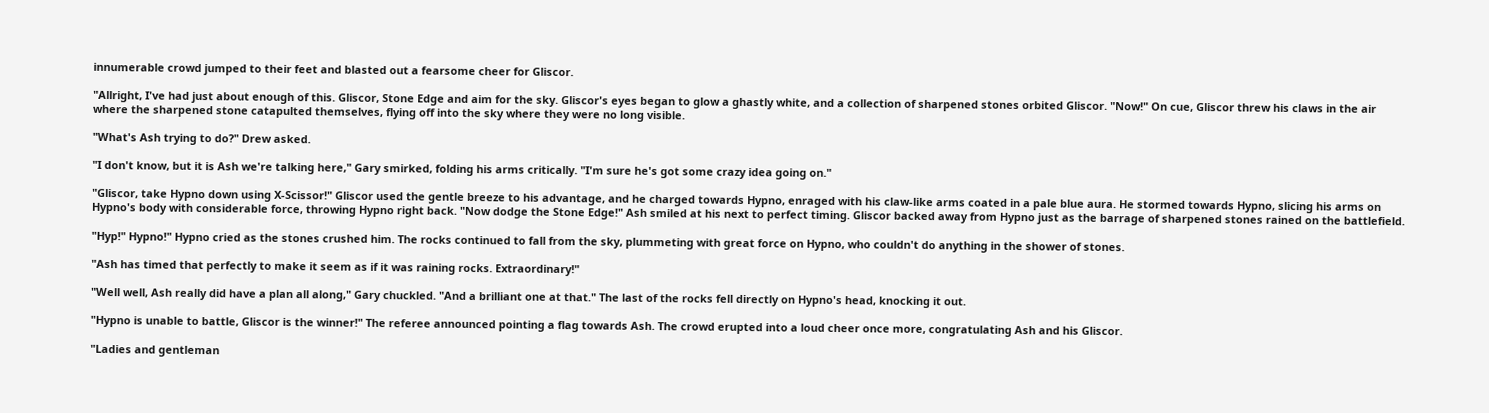innumerable crowd jumped to their feet and blasted out a fearsome cheer for Gliscor.

"Allright, I've had just about enough of this. Gliscor, Stone Edge and aim for the sky. Gliscor's eyes began to glow a ghastly white, and a collection of sharpened stones orbited Gliscor. "Now!" On cue, Gliscor threw his claws in the air where the sharpened stone catapulted themselves, flying off into the sky where they were no long visible.

"What's Ash trying to do?" Drew asked.

"I don't know, but it is Ash we're talking here," Gary smirked, folding his arms critically. "I'm sure he's got some crazy idea going on."

"Gliscor, take Hypno down using X-Scissor!" Gliscor used the gentle breeze to his advantage, and he charged towards Hypno, enraged with his claw-like arms coated in a pale blue aura. He stormed towards Hypno, slicing his arms on Hypno's body with considerable force, throwing Hypno right back. "Now dodge the Stone Edge!" Ash smiled at his next to perfect timing. Gliscor backed away from Hypno just as the barrage of sharpened stones rained on the battlefield.

"Hyp!" Hypno!" Hypno cried as the stones crushed him. The rocks continued to fall from the sky, plummeting with great force on Hypno, who couldn't do anything in the shower of stones.

"Ash has timed that perfectly to make it seem as if it was raining rocks. Extraordinary!"

"Well well, Ash really did have a plan all along," Gary chuckled. "And a brilliant one at that." The last of the rocks fell directly on Hypno's head, knocking it out.

"Hypno is unable to battle, Gliscor is the winner!" The referee announced pointing a flag towards Ash. The crowd erupted into a loud cheer once more, congratulating Ash and his Gliscor.

"Ladies and gentleman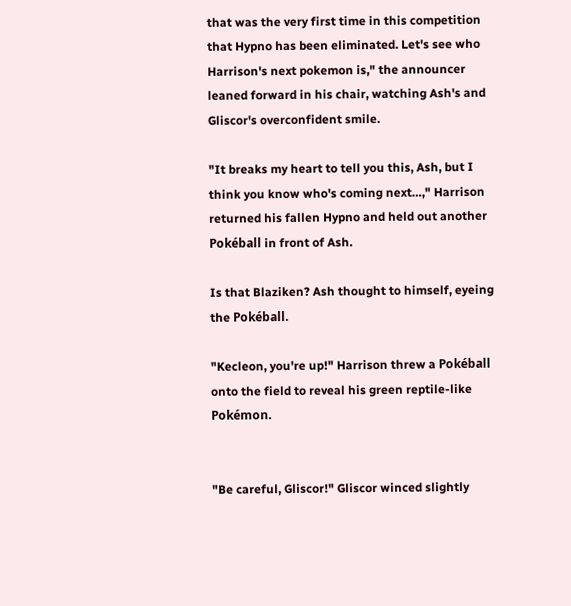that was the very first time in this competition that Hypno has been eliminated. Let's see who Harrison's next pokemon is," the announcer leaned forward in his chair, watching Ash's and Gliscor's overconfident smile.

"It breaks my heart to tell you this, Ash, but I think you know who's coming next…," Harrison returned his fallen Hypno and held out another Pokéball in front of Ash.

Is that Blaziken? Ash thought to himself, eyeing the Pokéball.

"Kecleon, you're up!" Harrison threw a Pokéball onto the field to reveal his green reptile-like Pokémon.


"Be careful, Gliscor!" Gliscor winced slightly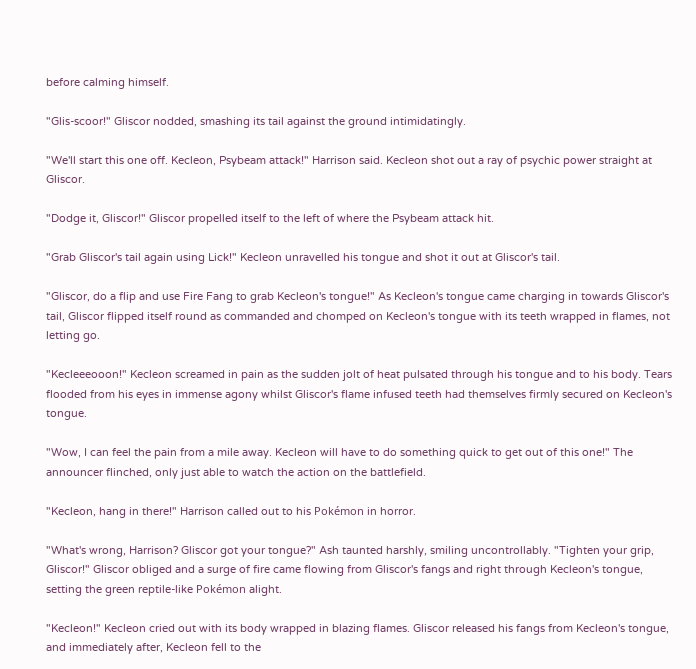before calming himself.

"Glis-scoor!" Gliscor nodded, smashing its tail against the ground intimidatingly.

"We'll start this one off. Kecleon, Psybeam attack!" Harrison said. Kecleon shot out a ray of psychic power straight at Gliscor.

"Dodge it, Gliscor!" Gliscor propelled itself to the left of where the Psybeam attack hit.

"Grab Gliscor's tail again using Lick!" Kecleon unravelled his tongue and shot it out at Gliscor's tail.

"Gliscor, do a flip and use Fire Fang to grab Kecleon's tongue!" As Kecleon's tongue came charging in towards Gliscor's tail, Gliscor flipped itself round as commanded and chomped on Kecleon's tongue with its teeth wrapped in flames, not letting go.

"Kecleeeooon!" Kecleon screamed in pain as the sudden jolt of heat pulsated through his tongue and to his body. Tears flooded from his eyes in immense agony whilst Gliscor's flame infused teeth had themselves firmly secured on Kecleon's tongue.

"Wow, I can feel the pain from a mile away. Kecleon will have to do something quick to get out of this one!" The announcer flinched, only just able to watch the action on the battlefield.

"Kecleon, hang in there!" Harrison called out to his Pokémon in horror.

"What's wrong, Harrison? Gliscor got your tongue?" Ash taunted harshly, smiling uncontrollably. "Tighten your grip, Gliscor!" Gliscor obliged and a surge of fire came flowing from Gliscor's fangs and right through Kecleon's tongue, setting the green reptile-like Pokémon alight.

"Kecleon!" Kecleon cried out with its body wrapped in blazing flames. Gliscor released his fangs from Kecleon's tongue, and immediately after, Kecleon fell to the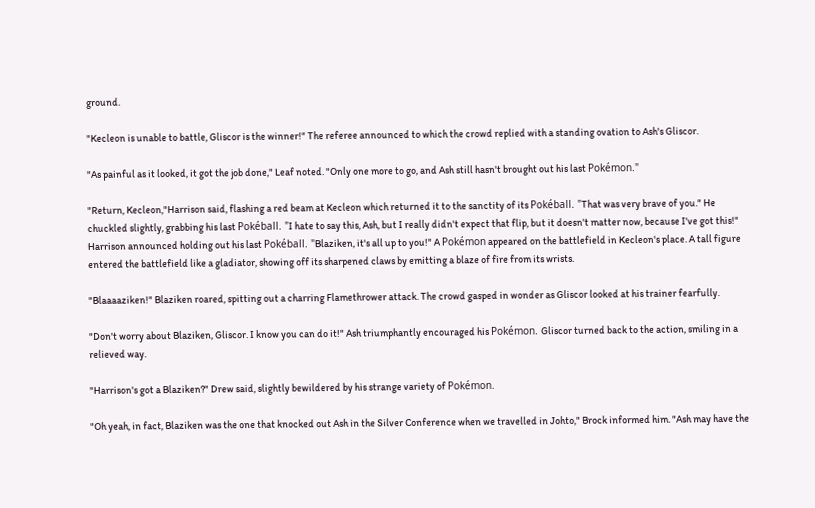ground.

"Kecleon is unable to battle, Gliscor is the winner!" The referee announced to which the crowd replied with a standing ovation to Ash's Gliscor.

"As painful as it looked, it got the job done," Leaf noted. "Only one more to go, and Ash still hasn't brought out his last Pokémon."

"Return, Kecleon,"Harrison said, flashing a red beam at Kecleon which returned it to the sanctity of its Pokéball. "That was very brave of you." He chuckled slightly, grabbing his last Pokéball. "I hate to say this, Ash, but I really didn't expect that flip, but it doesn't matter now, because I've got this!" Harrison announced holding out his last Pokéball. "Blaziken, it's all up to you!" A Pokémon appeared on the battlefield in Kecleon's place. A tall figure entered the battlefield like a gladiator, showing off its sharpened claws by emitting a blaze of fire from its wrists.

"Blaaaaziken!" Blaziken roared, spitting out a charring Flamethrower attack. The crowd gasped in wonder as Gliscor looked at his trainer fearfully.

"Don't worry about Blaziken, Gliscor. I know you can do it!" Ash triumphantly encouraged his Pokémon. Gliscor turned back to the action, smiling in a relieved way.

"Harrison's got a Blaziken?" Drew said, slightly bewildered by his strange variety of Pokémon.

"Oh yeah, in fact, Blaziken was the one that knocked out Ash in the Silver Conference when we travelled in Johto," Brock informed him. "Ash may have the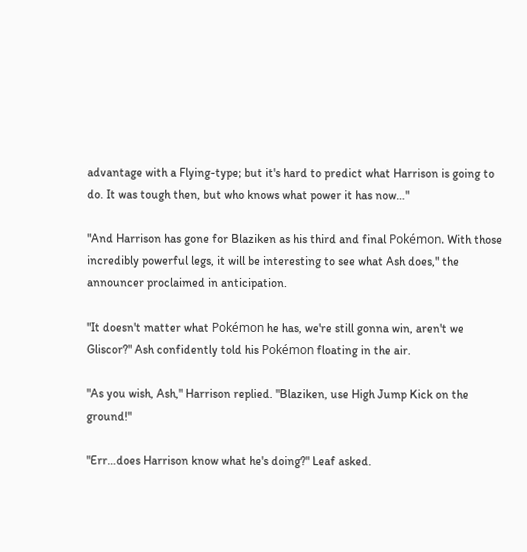advantage with a Flying-type; but it's hard to predict what Harrison is going to do. It was tough then, but who knows what power it has now…"

"And Harrison has gone for Blaziken as his third and final Pokémon. With those incredibly powerful legs, it will be interesting to see what Ash does," the announcer proclaimed in anticipation.

"It doesn't matter what Pokémon he has, we're still gonna win, aren't we Gliscor?" Ash confidently told his Pokémon floating in the air.

"As you wish, Ash," Harrison replied. "Blaziken, use High Jump Kick on the ground!"

"Err…does Harrison know what he's doing?" Leaf asked.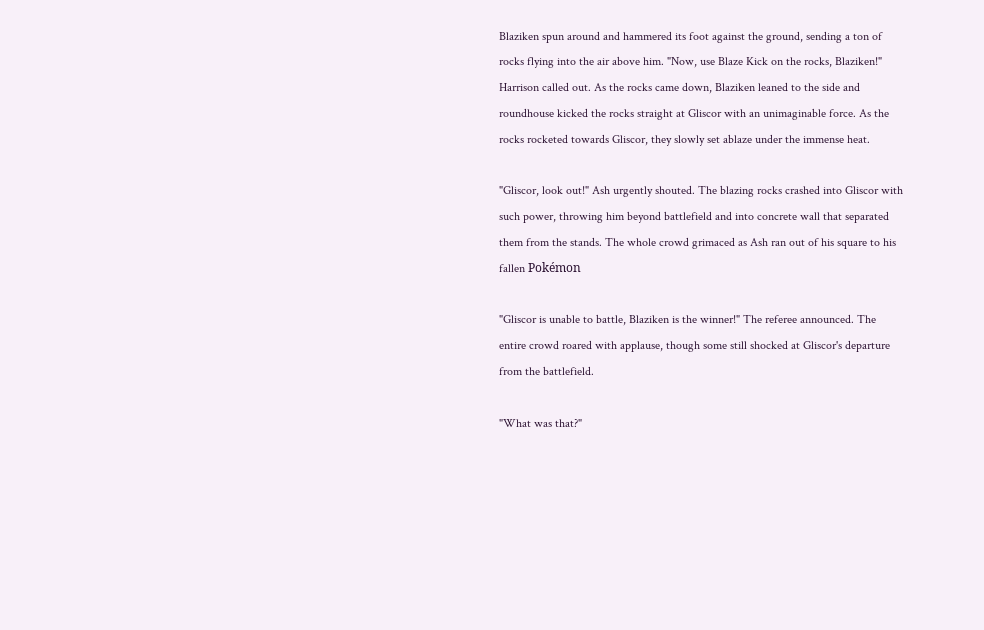Blaziken spun around and hammered its foot against the ground, sending a ton of rocks flying into the air above him. "Now, use Blaze Kick on the rocks, Blaziken!" Harrison called out. As the rocks came down, Blaziken leaned to the side and roundhouse kicked the rocks straight at Gliscor with an unimaginable force. As the rocks rocketed towards Gliscor, they slowly set ablaze under the immense heat.

"Gliscor, look out!" Ash urgently shouted. The blazing rocks crashed into Gliscor with such power, throwing him beyond battlefield and into concrete wall that separated them from the stands. The whole crowd grimaced as Ash ran out of his square to his fallen Pokémon

"Gliscor is unable to battle, Blaziken is the winner!" The referee announced. The entire crowd roared with applause, though some still shocked at Gliscor's departure from the battlefield.

"What was that?"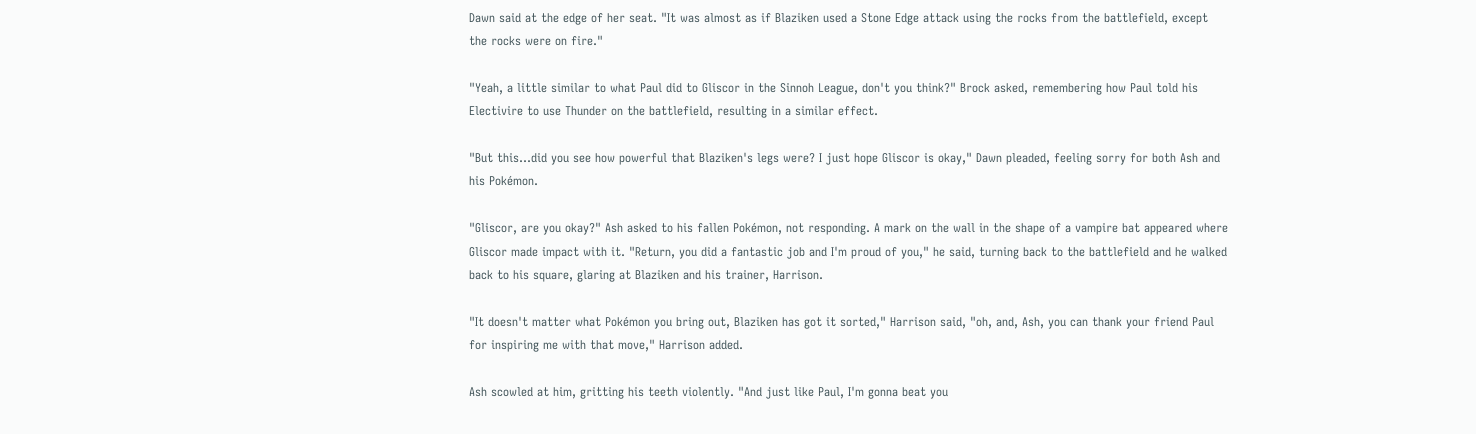Dawn said at the edge of her seat. "It was almost as if Blaziken used a Stone Edge attack using the rocks from the battlefield, except the rocks were on fire."

"Yeah, a little similar to what Paul did to Gliscor in the Sinnoh League, don't you think?" Brock asked, remembering how Paul told his Electivire to use Thunder on the battlefield, resulting in a similar effect.

"But this…did you see how powerful that Blaziken's legs were? I just hope Gliscor is okay," Dawn pleaded, feeling sorry for both Ash and his Pokémon.

"Gliscor, are you okay?" Ash asked to his fallen Pokémon, not responding. A mark on the wall in the shape of a vampire bat appeared where Gliscor made impact with it. "Return, you did a fantastic job and I'm proud of you," he said, turning back to the battlefield and he walked back to his square, glaring at Blaziken and his trainer, Harrison.

"It doesn't matter what Pokémon you bring out, Blaziken has got it sorted," Harrison said, "oh, and, Ash, you can thank your friend Paul for inspiring me with that move," Harrison added.

Ash scowled at him, gritting his teeth violently. "And just like Paul, I'm gonna beat you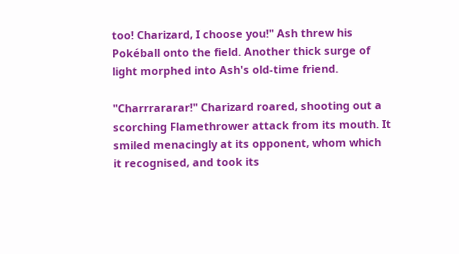too! Charizard, I choose you!" Ash threw his Pokéball onto the field. Another thick surge of light morphed into Ash's old-time friend.

"Charrrararar!" Charizard roared, shooting out a scorching Flamethrower attack from its mouth. It smiled menacingly at its opponent, whom which it recognised, and took its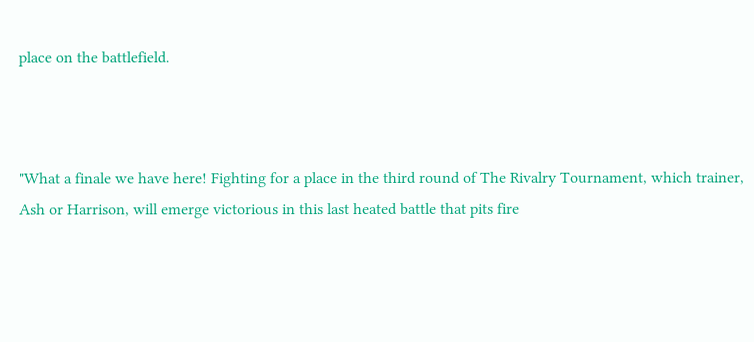place on the battlefield.



"What a finale we have here! Fighting for a place in the third round of The Rivalry Tournament, which trainer, Ash or Harrison, will emerge victorious in this last heated battle that pits fire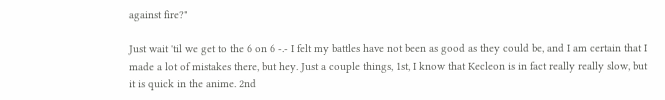against fire?"

Just wait 'til we get to the 6 on 6 -.- I felt my battles have not been as good as they could be, and I am certain that I made a lot of mistakes there, but hey. Just a couple things, 1st, I know that Kecleon is in fact really really slow, but it is quick in the anime. 2nd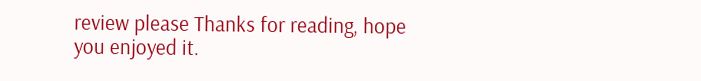review please Thanks for reading, hope you enjoyed it.